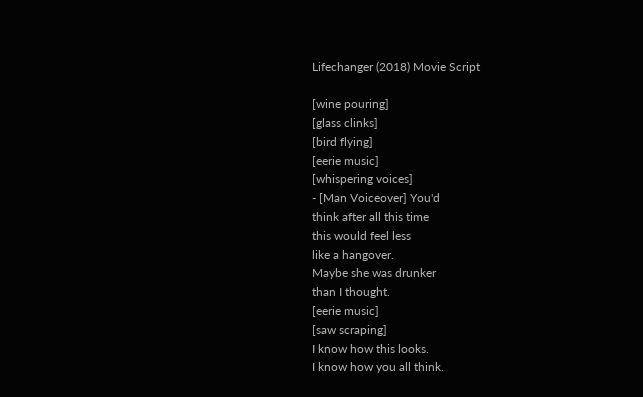Lifechanger (2018) Movie Script

[wine pouring]
[glass clinks]
[bird flying]
[eerie music]
[whispering voices]
- [Man Voiceover] You'd
think after all this time
this would feel less
like a hangover.
Maybe she was drunker
than I thought.
[eerie music]
[saw scraping]
I know how this looks.
I know how you all think.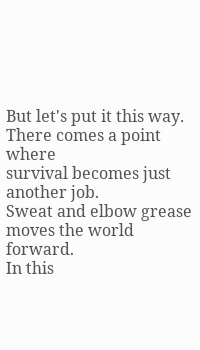But let's put it this way.
There comes a point where
survival becomes just
another job.
Sweat and elbow grease
moves the world forward.
In this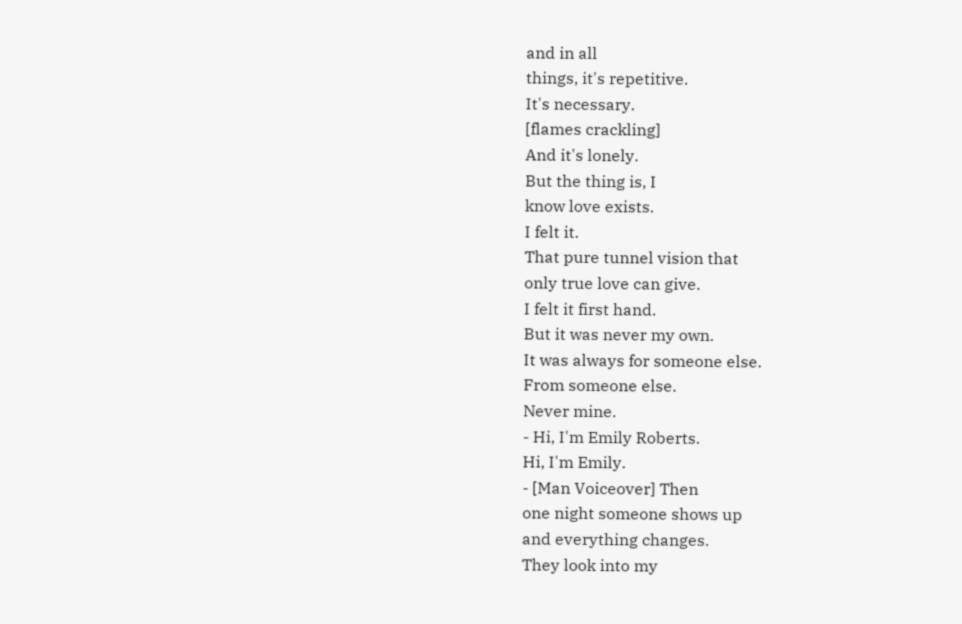and in all
things, it's repetitive.
It's necessary.
[flames crackling]
And it's lonely.
But the thing is, I
know love exists.
I felt it.
That pure tunnel vision that
only true love can give.
I felt it first hand.
But it was never my own.
It was always for someone else.
From someone else.
Never mine.
- Hi, I'm Emily Roberts.
Hi, I'm Emily.
- [Man Voiceover] Then
one night someone shows up
and everything changes.
They look into my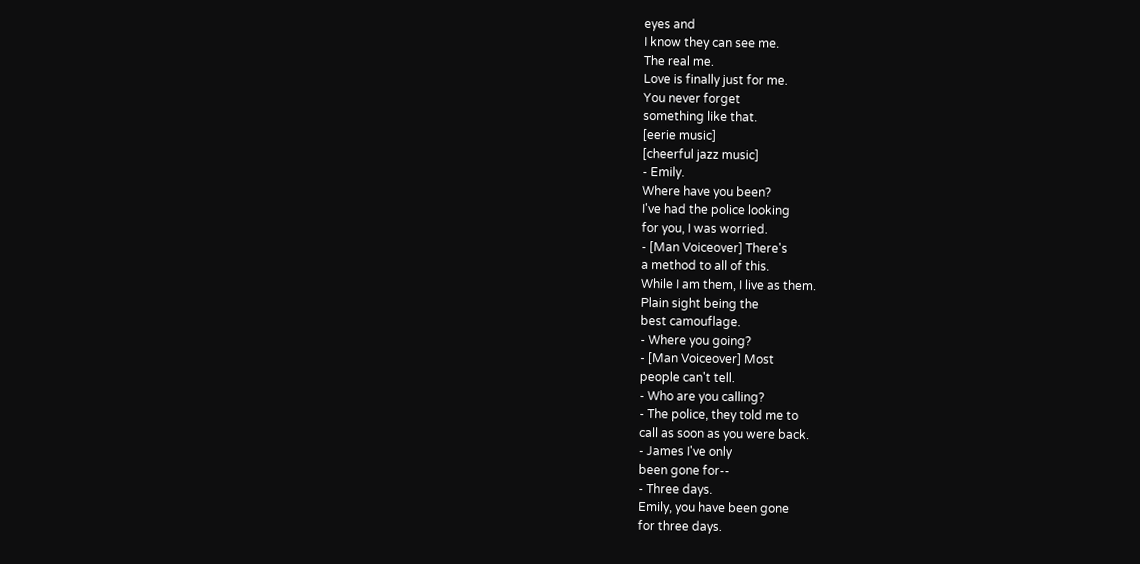eyes and
I know they can see me.
The real me.
Love is finally just for me.
You never forget
something like that.
[eerie music]
[cheerful jazz music]
- Emily.
Where have you been?
I've had the police looking
for you, I was worried.
- [Man Voiceover] There's
a method to all of this.
While I am them, I live as them.
Plain sight being the
best camouflage.
- Where you going?
- [Man Voiceover] Most
people can't tell.
- Who are you calling?
- The police, they told me to
call as soon as you were back.
- James I've only
been gone for--
- Three days.
Emily, you have been gone
for three days.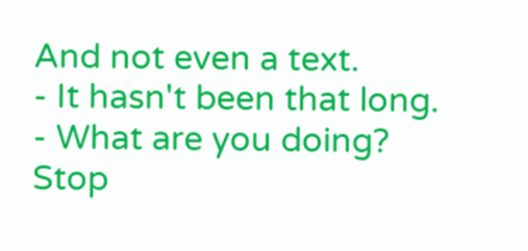And not even a text.
- It hasn't been that long.
- What are you doing?
Stop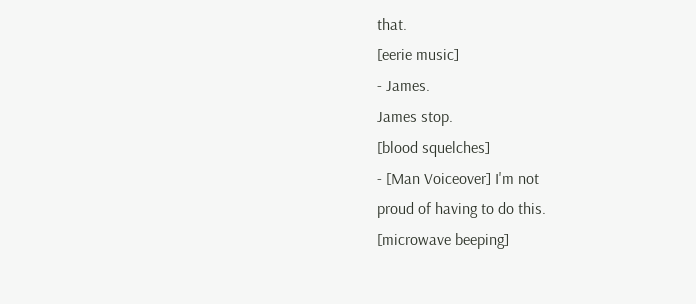that.
[eerie music]
- James.
James stop.
[blood squelches]
- [Man Voiceover] I'm not
proud of having to do this.
[microwave beeping]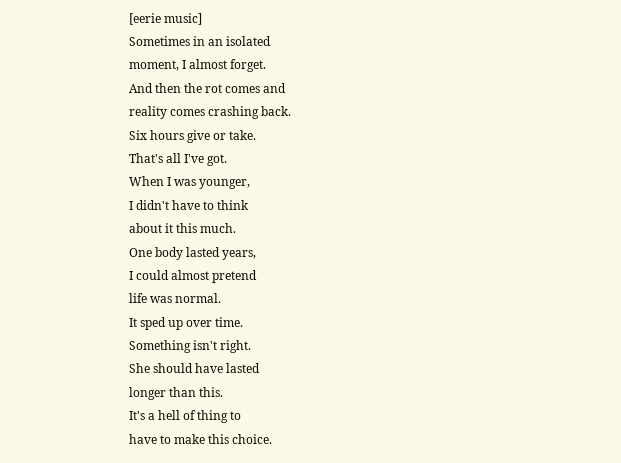[eerie music]
Sometimes in an isolated
moment, I almost forget.
And then the rot comes and
reality comes crashing back.
Six hours give or take.
That's all I've got.
When I was younger,
I didn't have to think
about it this much.
One body lasted years,
I could almost pretend
life was normal.
It sped up over time.
Something isn't right.
She should have lasted
longer than this.
It's a hell of thing to
have to make this choice.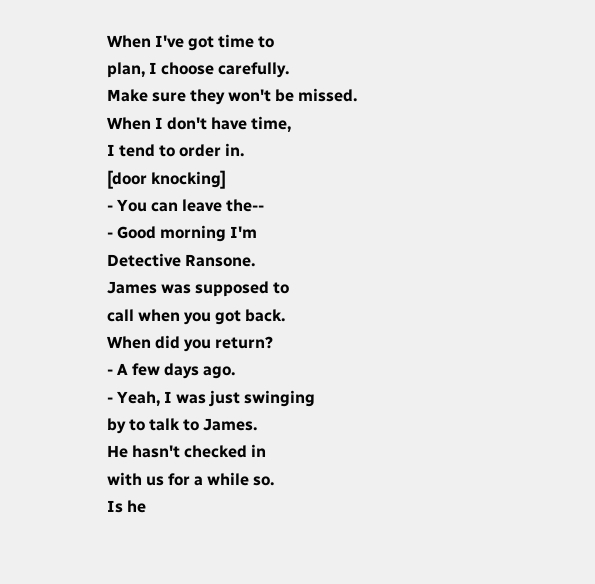When I've got time to
plan, I choose carefully.
Make sure they won't be missed.
When I don't have time,
I tend to order in.
[door knocking]
- You can leave the--
- Good morning I'm
Detective Ransone.
James was supposed to
call when you got back.
When did you return?
- A few days ago.
- Yeah, I was just swinging
by to talk to James.
He hasn't checked in
with us for a while so.
Is he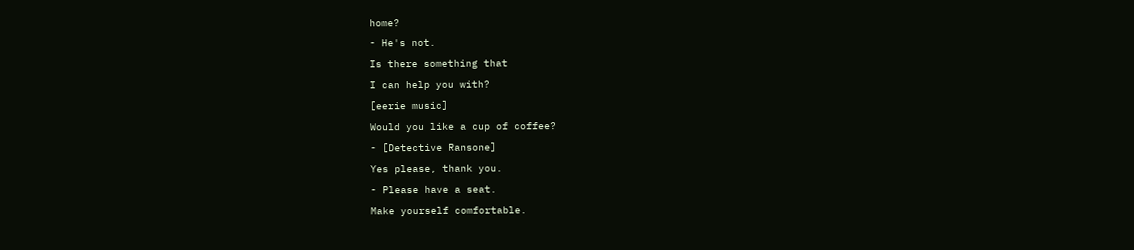home?
- He's not.
Is there something that
I can help you with?
[eerie music]
Would you like a cup of coffee?
- [Detective Ransone]
Yes please, thank you.
- Please have a seat.
Make yourself comfortable.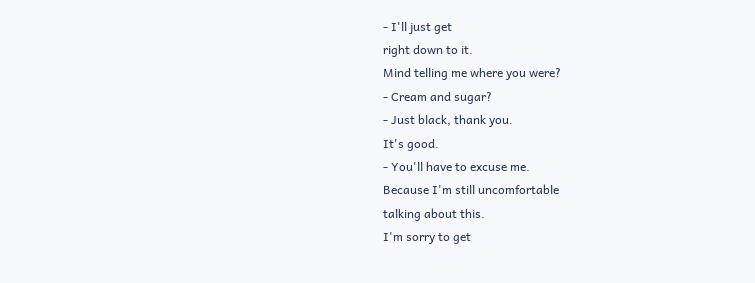- I'll just get
right down to it.
Mind telling me where you were?
- Cream and sugar?
- Just black, thank you.
It's good.
- You'll have to excuse me.
Because I'm still uncomfortable
talking about this.
I'm sorry to get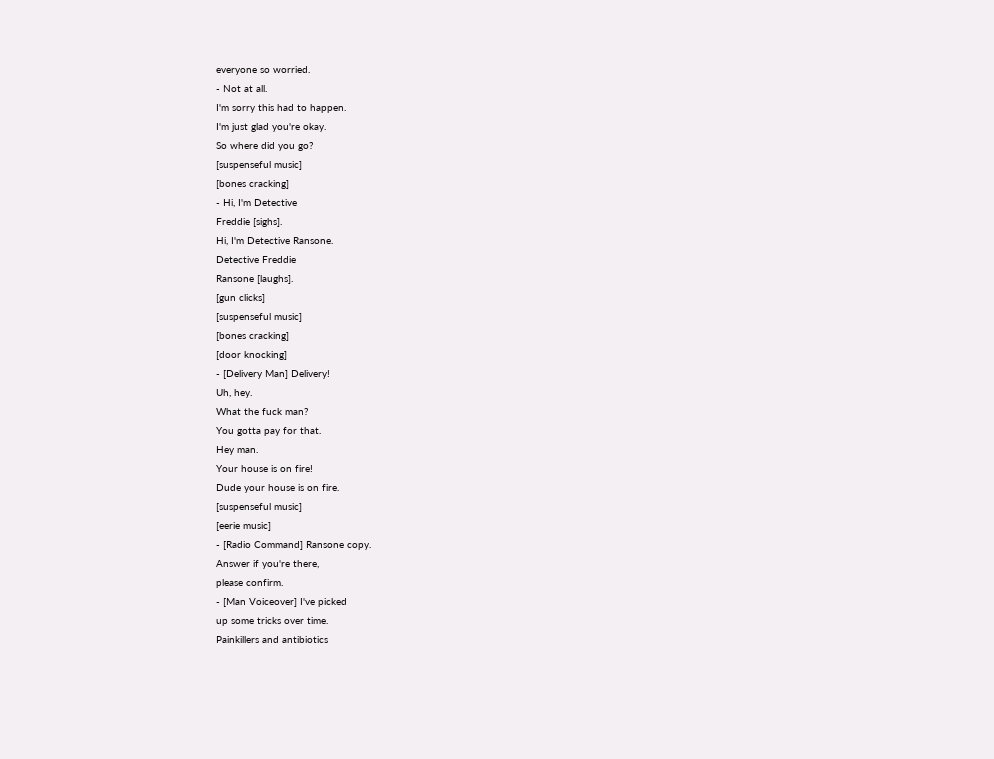everyone so worried.
- Not at all.
I'm sorry this had to happen.
I'm just glad you're okay.
So where did you go?
[suspenseful music]
[bones cracking]
- Hi, I'm Detective
Freddie [sighs].
Hi, I'm Detective Ransone.
Detective Freddie
Ransone [laughs].
[gun clicks]
[suspenseful music]
[bones cracking]
[door knocking]
- [Delivery Man] Delivery!
Uh, hey.
What the fuck man?
You gotta pay for that.
Hey man.
Your house is on fire!
Dude your house is on fire.
[suspenseful music]
[eerie music]
- [Radio Command] Ransone copy.
Answer if you're there,
please confirm.
- [Man Voiceover] I've picked
up some tricks over time.
Painkillers and antibiotics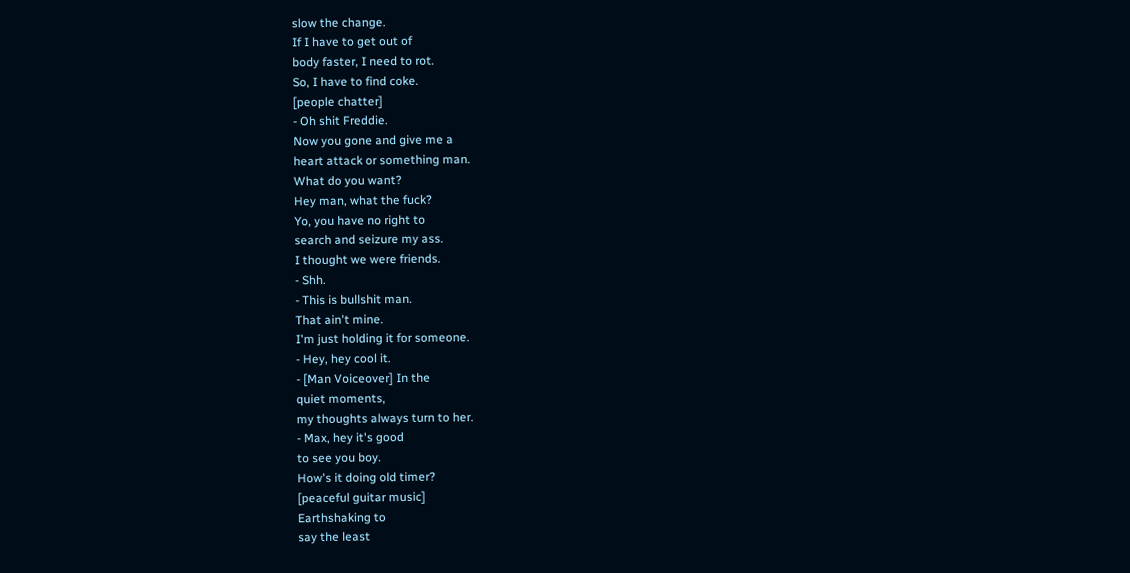slow the change.
If I have to get out of
body faster, I need to rot.
So, I have to find coke.
[people chatter]
- Oh shit Freddie.
Now you gone and give me a
heart attack or something man.
What do you want?
Hey man, what the fuck?
Yo, you have no right to
search and seizure my ass.
I thought we were friends.
- Shh.
- This is bullshit man.
That ain't mine.
I'm just holding it for someone.
- Hey, hey cool it.
- [Man Voiceover] In the
quiet moments,
my thoughts always turn to her.
- Max, hey it's good
to see you boy.
How's it doing old timer?
[peaceful guitar music]
Earthshaking to
say the least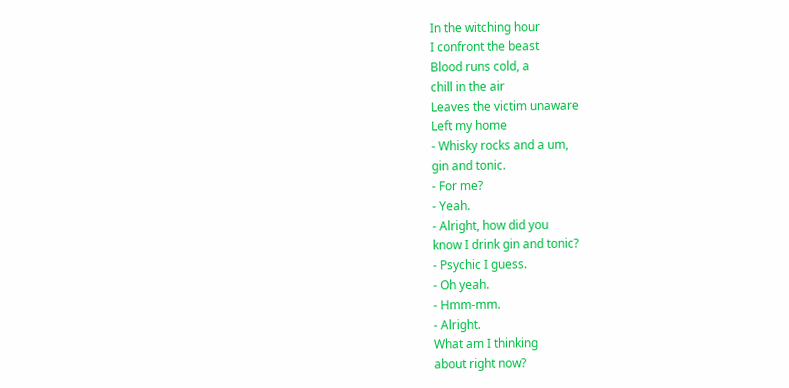In the witching hour
I confront the beast
Blood runs cold, a
chill in the air
Leaves the victim unaware
Left my home
- Whisky rocks and a um,
gin and tonic.
- For me?
- Yeah.
- Alright, how did you
know I drink gin and tonic?
- Psychic I guess.
- Oh yeah.
- Hmm-mm.
- Alright.
What am I thinking
about right now?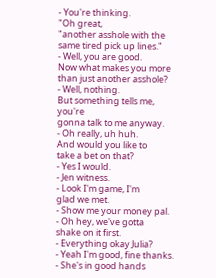- You're thinking.
"Oh great,
"another asshole with the
same tired pick up lines."
- Well, you are good.
Now what makes you more
than just another asshole?
- Well, nothing.
But something tells me, you're
gonna talk to me anyway.
- Oh really, uh huh.
And would you like to
take a bet on that?
- Yes I would.
- Jen witness.
- Look I'm game, I'm
glad we met.
- Show me your money pal.
- Oh hey, we've gotta
shake on it first.
- Everything okay Julia?
- Yeah I'm good, fine thanks.
- She's in good hands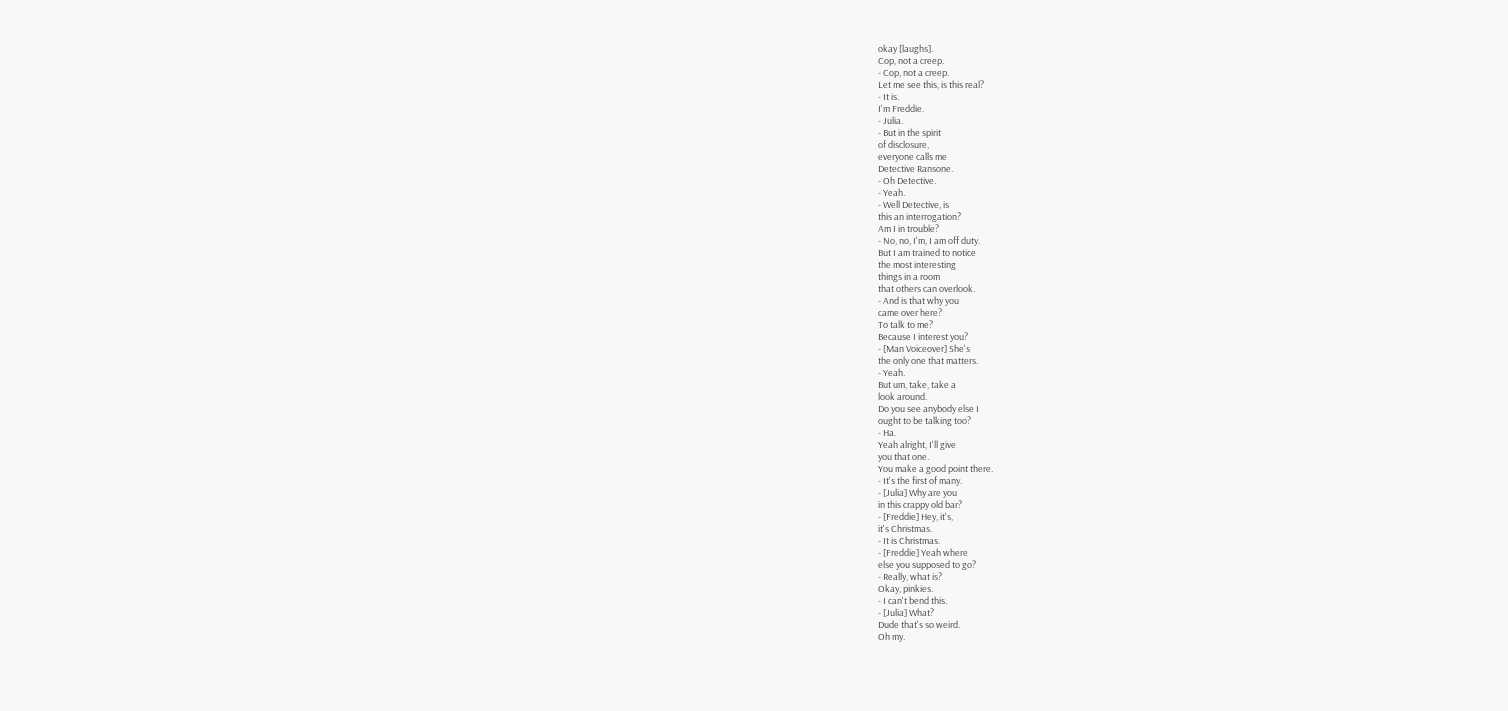okay [laughs].
Cop, not a creep.
- Cop, not a creep.
Let me see this, is this real?
- It is.
I'm Freddie.
- Julia.
- But in the spirit
of disclosure,
everyone calls me
Detective Ransone.
- Oh Detective.
- Yeah.
- Well Detective, is
this an interrogation?
Am I in trouble?
- No, no, I'm, I am off duty.
But I am trained to notice
the most interesting
things in a room
that others can overlook.
- And is that why you
came over here?
To talk to me?
Because I interest you?
- [Man Voiceover] She's
the only one that matters.
- Yeah.
But um, take, take a
look around.
Do you see anybody else I
ought to be talking too?
- Ha.
Yeah alright, I'll give
you that one.
You make a good point there.
- It's the first of many.
- [Julia] Why are you
in this crappy old bar?
- [Freddie] Hey, it's,
it's Christmas.
- It is Christmas.
- [Freddie] Yeah where
else you supposed to go?
- Really, what is?
Okay, pinkies.
- I can't bend this.
- [Julia] What?
Dude that's so weird.
Oh my.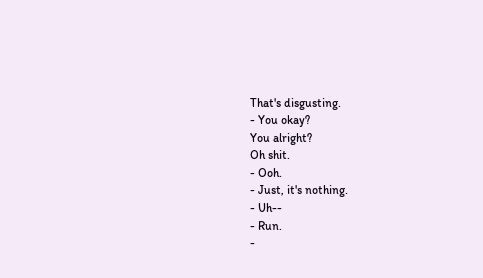That's disgusting.
- You okay?
You alright?
Oh shit.
- Ooh.
- Just, it's nothing.
- Uh--
- Run.
-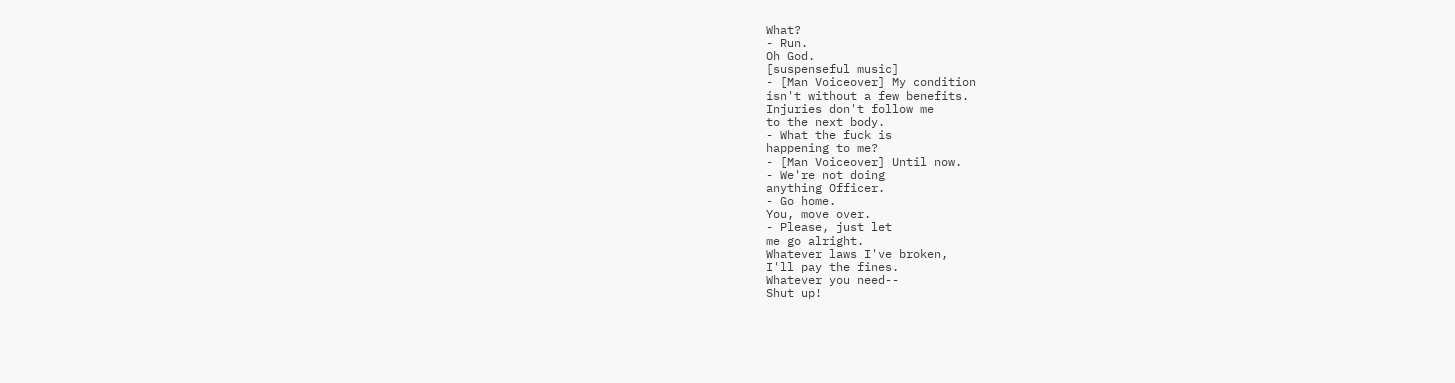What?
- Run.
Oh God.
[suspenseful music]
- [Man Voiceover] My condition
isn't without a few benefits.
Injuries don't follow me
to the next body.
- What the fuck is
happening to me?
- [Man Voiceover] Until now.
- We're not doing
anything Officer.
- Go home.
You, move over.
- Please, just let
me go alright.
Whatever laws I've broken,
I'll pay the fines.
Whatever you need--
Shut up!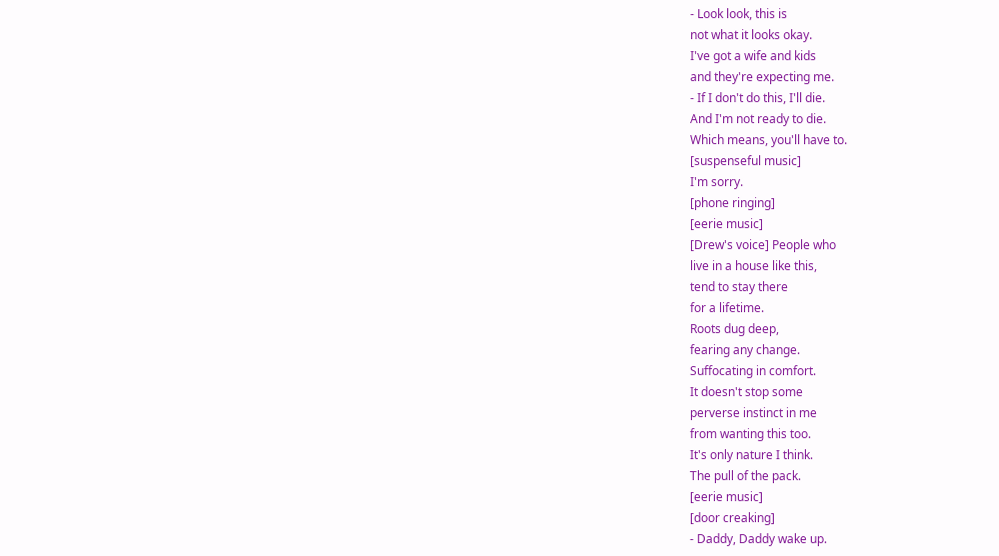- Look look, this is
not what it looks okay.
I've got a wife and kids
and they're expecting me.
- If I don't do this, I'll die.
And I'm not ready to die.
Which means, you'll have to.
[suspenseful music]
I'm sorry.
[phone ringing]
[eerie music]
[Drew's voice] People who
live in a house like this,
tend to stay there
for a lifetime.
Roots dug deep,
fearing any change.
Suffocating in comfort.
It doesn't stop some
perverse instinct in me
from wanting this too.
It's only nature I think.
The pull of the pack.
[eerie music]
[door creaking]
- Daddy, Daddy wake up.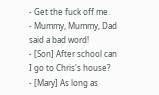- Get the fuck off me.
- Mummy, Mummy, Dad
said a bad word!
- [Son] After school can
I go to Chris's house?
- [Mary] As long as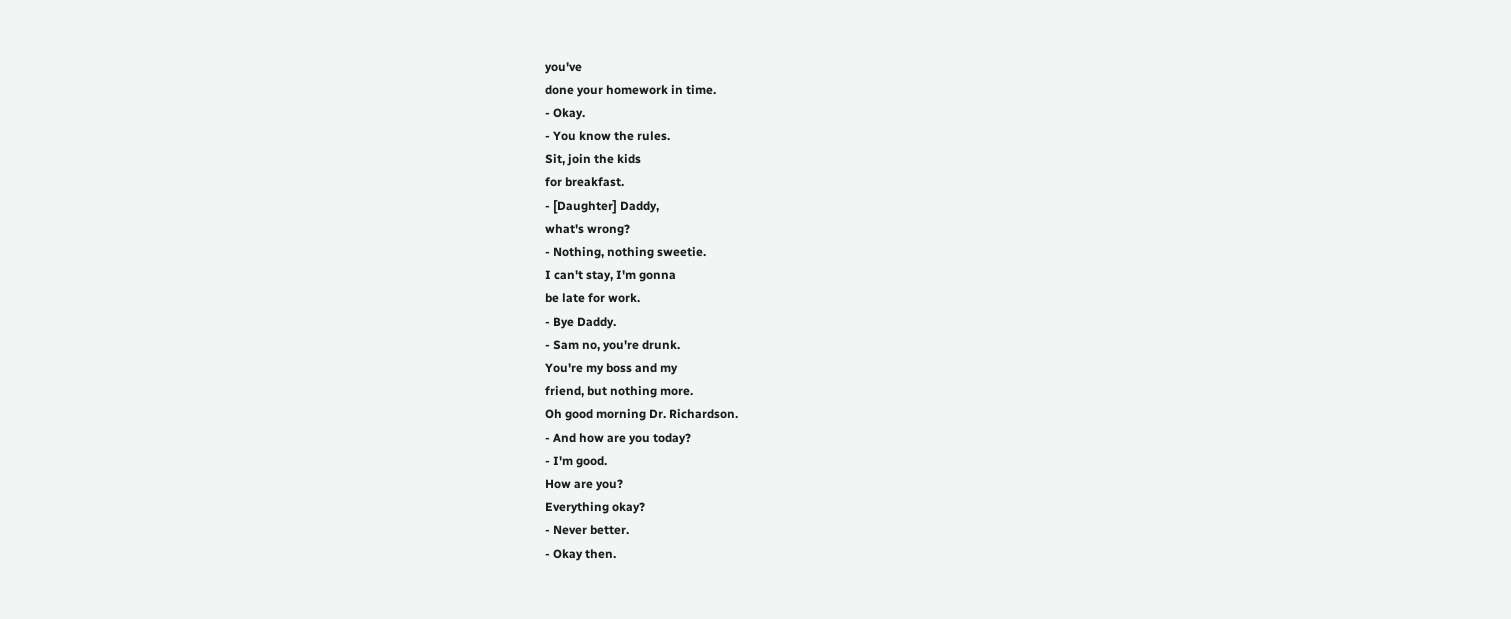you've
done your homework in time.
- Okay.
- You know the rules.
Sit, join the kids
for breakfast.
- [Daughter] Daddy,
what's wrong?
- Nothing, nothing sweetie.
I can't stay, I'm gonna
be late for work.
- Bye Daddy.
- Sam no, you're drunk.
You're my boss and my
friend, but nothing more.
Oh good morning Dr. Richardson.
- And how are you today?
- I'm good.
How are you?
Everything okay?
- Never better.
- Okay then.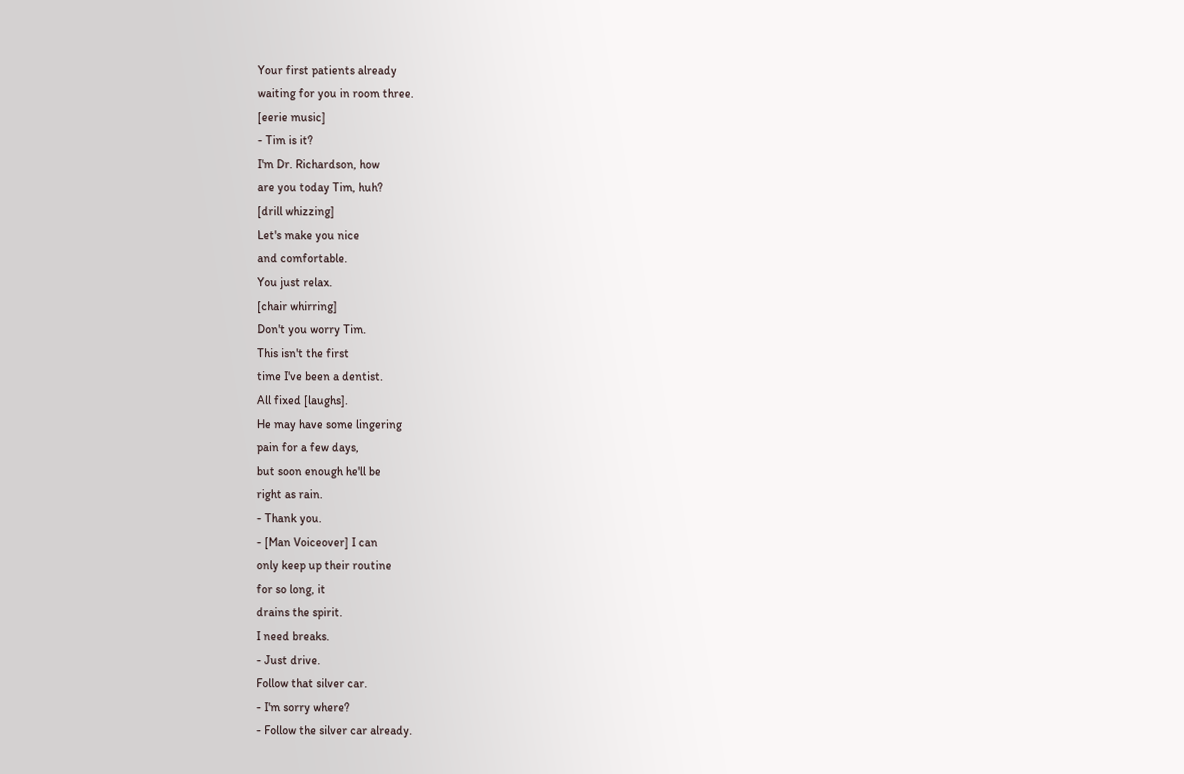Your first patients already
waiting for you in room three.
[eerie music]
- Tim is it?
I'm Dr. Richardson, how
are you today Tim, huh?
[drill whizzing]
Let's make you nice
and comfortable.
You just relax.
[chair whirring]
Don't you worry Tim.
This isn't the first
time I've been a dentist.
All fixed [laughs].
He may have some lingering
pain for a few days,
but soon enough he'll be
right as rain.
- Thank you.
- [Man Voiceover] I can
only keep up their routine
for so long, it
drains the spirit.
I need breaks.
- Just drive.
Follow that silver car.
- I'm sorry where?
- Follow the silver car already.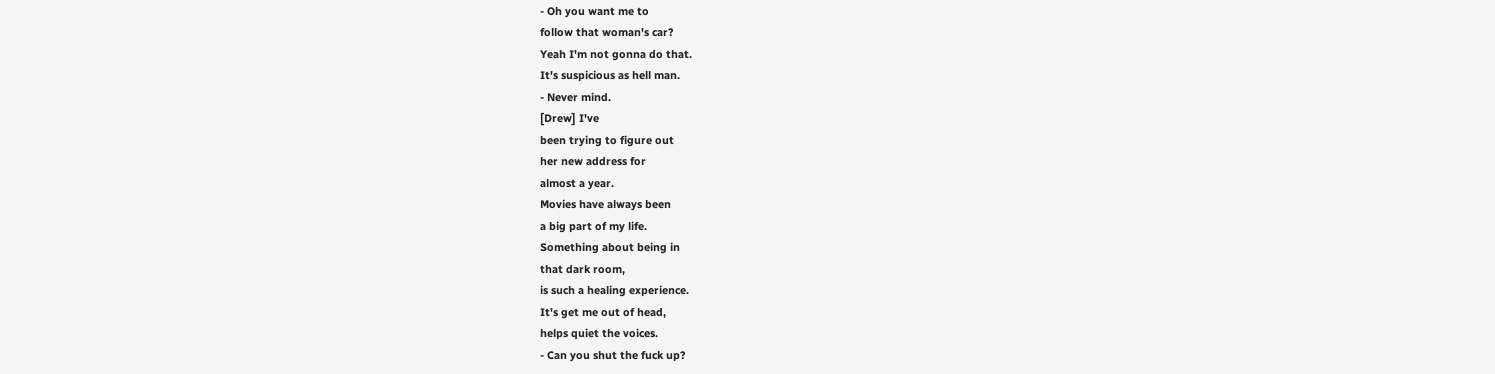- Oh you want me to
follow that woman's car?
Yeah I'm not gonna do that.
It's suspicious as hell man.
- Never mind.
[Drew] I've
been trying to figure out
her new address for
almost a year.
Movies have always been
a big part of my life.
Something about being in
that dark room,
is such a healing experience.
It's get me out of head,
helps quiet the voices.
- Can you shut the fuck up?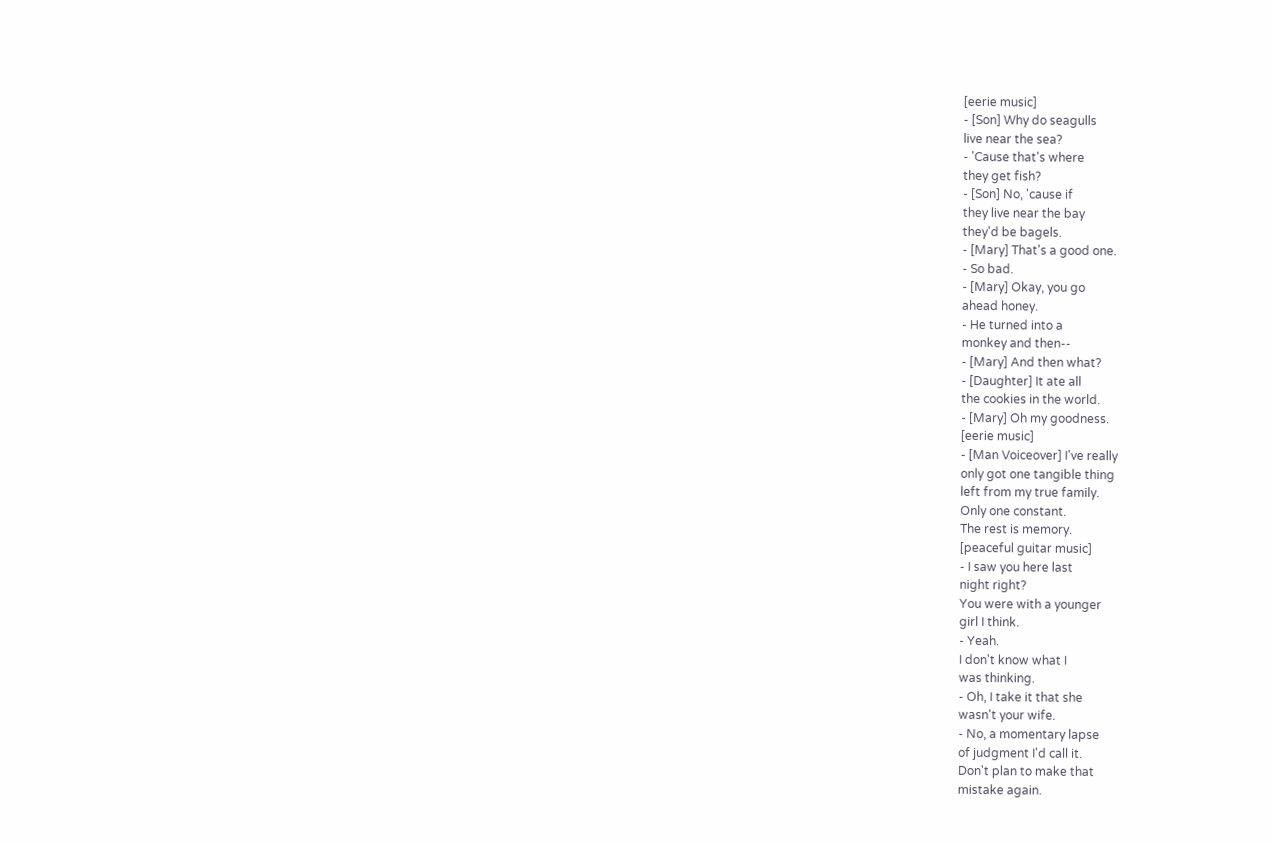[eerie music]
- [Son] Why do seagulls
live near the sea?
- 'Cause that's where
they get fish?
- [Son] No, 'cause if
they live near the bay
they'd be bagels.
- [Mary] That's a good one.
- So bad.
- [Mary] Okay, you go
ahead honey.
- He turned into a
monkey and then--
- [Mary] And then what?
- [Daughter] It ate all
the cookies in the world.
- [Mary] Oh my goodness.
[eerie music]
- [Man Voiceover] I've really
only got one tangible thing
left from my true family.
Only one constant.
The rest is memory.
[peaceful guitar music]
- I saw you here last
night right?
You were with a younger
girl I think.
- Yeah.
I don't know what I
was thinking.
- Oh, I take it that she
wasn't your wife.
- No, a momentary lapse
of judgment I'd call it.
Don't plan to make that
mistake again.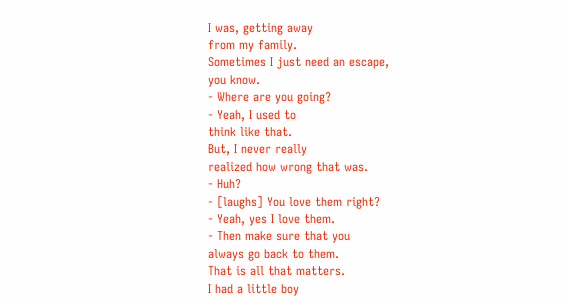I was, getting away
from my family.
Sometimes I just need an escape,
you know.
- Where are you going?
- Yeah, I used to
think like that.
But, I never really
realized how wrong that was.
- Huh?
- [laughs] You love them right?
- Yeah, yes I love them.
- Then make sure that you
always go back to them.
That is all that matters.
I had a little boy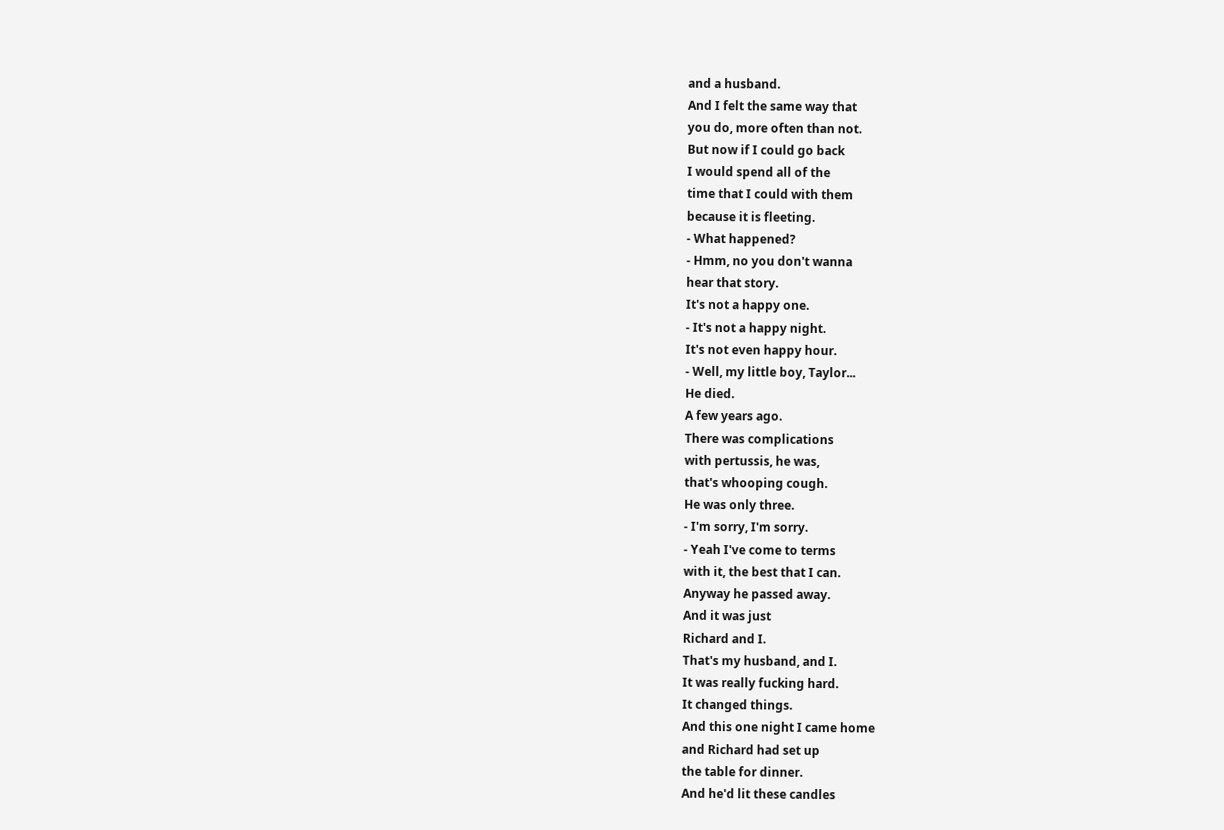and a husband.
And I felt the same way that
you do, more often than not.
But now if I could go back
I would spend all of the
time that I could with them
because it is fleeting.
- What happened?
- Hmm, no you don't wanna
hear that story.
It's not a happy one.
- It's not a happy night.
It's not even happy hour.
- Well, my little boy, Taylor...
He died.
A few years ago.
There was complications
with pertussis, he was,
that's whooping cough.
He was only three.
- I'm sorry, I'm sorry.
- Yeah I've come to terms
with it, the best that I can.
Anyway he passed away.
And it was just
Richard and I.
That's my husband, and I.
It was really fucking hard.
It changed things.
And this one night I came home
and Richard had set up
the table for dinner.
And he'd lit these candles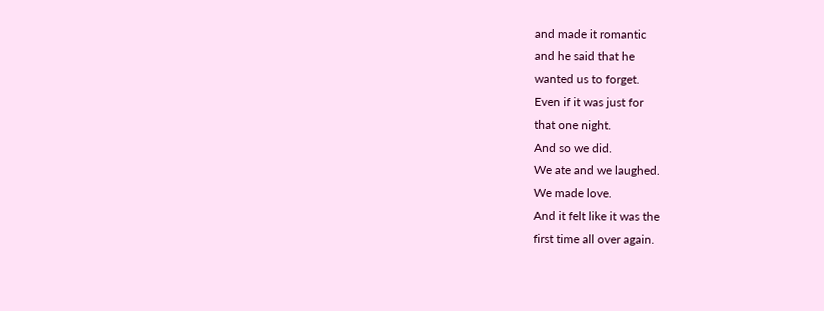and made it romantic
and he said that he
wanted us to forget.
Even if it was just for
that one night.
And so we did.
We ate and we laughed.
We made love.
And it felt like it was the
first time all over again.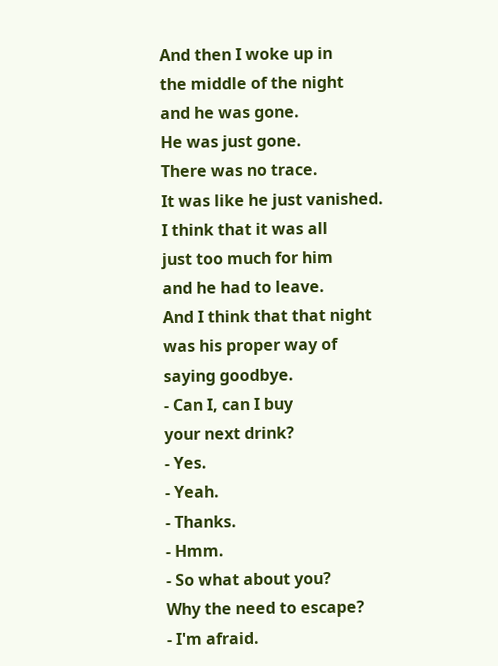And then I woke up in
the middle of the night
and he was gone.
He was just gone.
There was no trace.
It was like he just vanished.
I think that it was all
just too much for him
and he had to leave.
And I think that that night
was his proper way of
saying goodbye.
- Can I, can I buy
your next drink?
- Yes.
- Yeah.
- Thanks.
- Hmm.
- So what about you?
Why the need to escape?
- I'm afraid.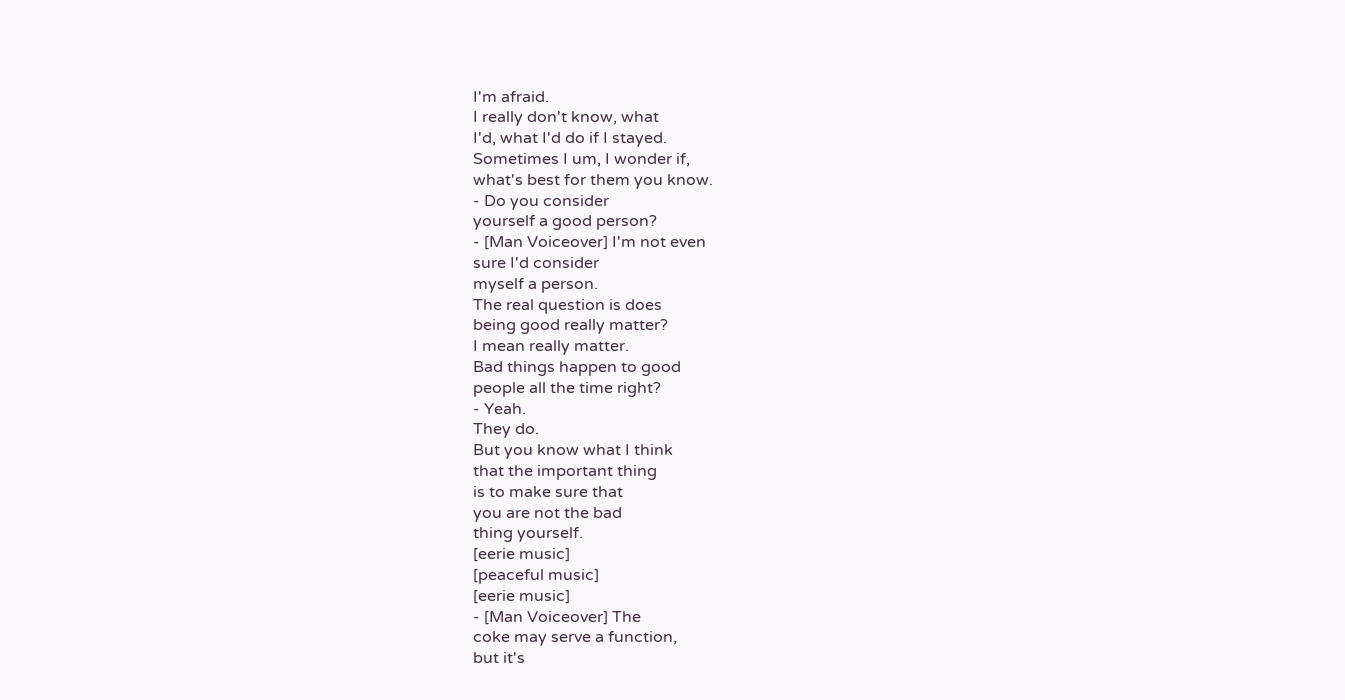I'm afraid.
I really don't know, what
I'd, what I'd do if I stayed.
Sometimes I um, I wonder if,
what's best for them you know.
- Do you consider
yourself a good person?
- [Man Voiceover] I'm not even
sure I'd consider
myself a person.
The real question is does
being good really matter?
I mean really matter.
Bad things happen to good
people all the time right?
- Yeah.
They do.
But you know what I think
that the important thing
is to make sure that
you are not the bad
thing yourself.
[eerie music]
[peaceful music]
[eerie music]
- [Man Voiceover] The
coke may serve a function,
but it's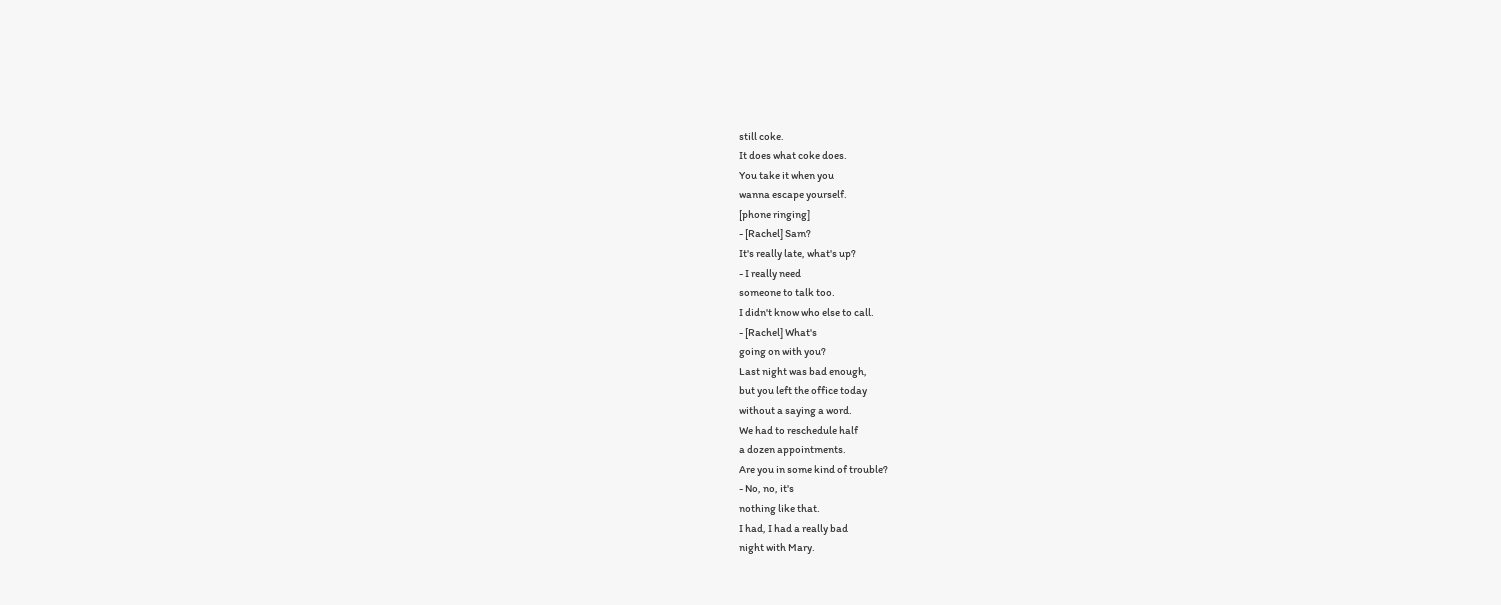still coke.
It does what coke does.
You take it when you
wanna escape yourself.
[phone ringing]
- [Rachel] Sam?
It's really late, what's up?
- I really need
someone to talk too.
I didn't know who else to call.
- [Rachel] What's
going on with you?
Last night was bad enough,
but you left the office today
without a saying a word.
We had to reschedule half
a dozen appointments.
Are you in some kind of trouble?
- No, no, it's
nothing like that.
I had, I had a really bad
night with Mary.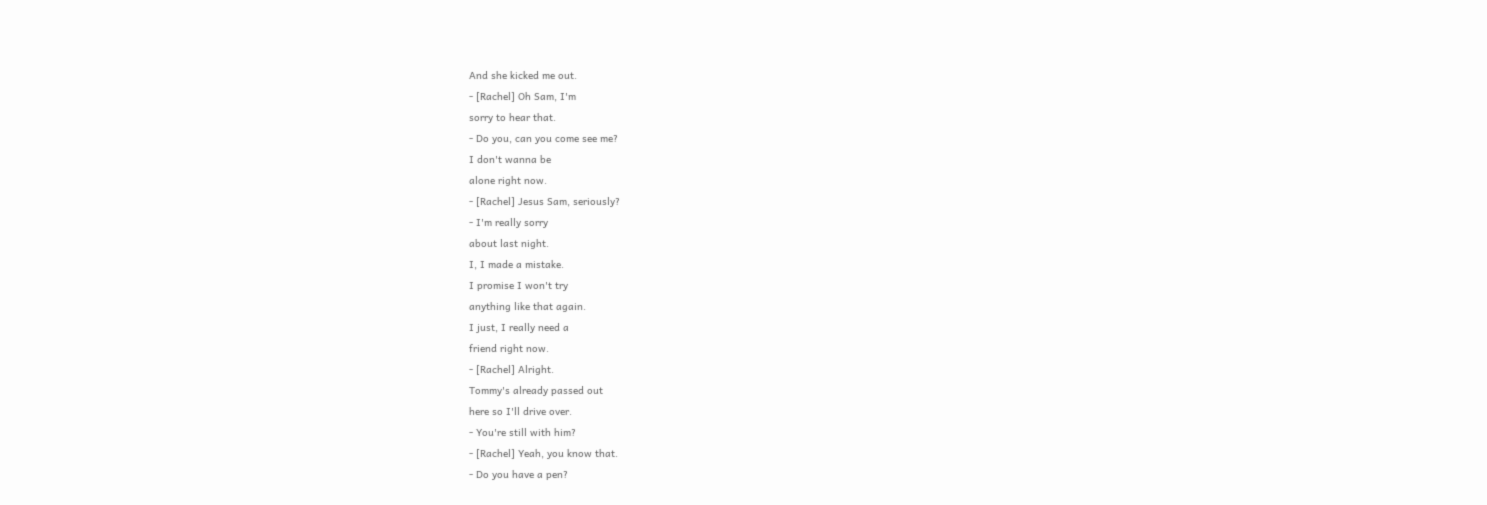And she kicked me out.
- [Rachel] Oh Sam, I'm
sorry to hear that.
- Do you, can you come see me?
I don't wanna be
alone right now.
- [Rachel] Jesus Sam, seriously?
- I'm really sorry
about last night.
I, I made a mistake.
I promise I won't try
anything like that again.
I just, I really need a
friend right now.
- [Rachel] Alright.
Tommy's already passed out
here so I'll drive over.
- You're still with him?
- [Rachel] Yeah, you know that.
- Do you have a pen?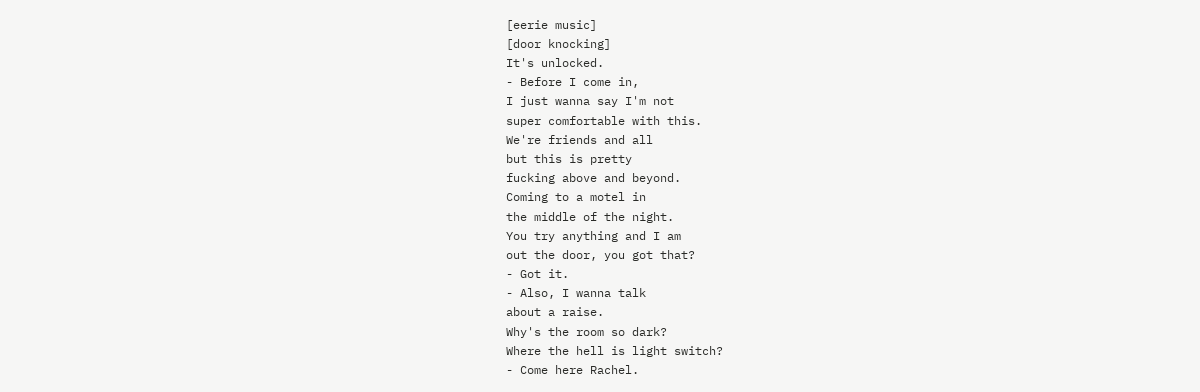[eerie music]
[door knocking]
It's unlocked.
- Before I come in,
I just wanna say I'm not
super comfortable with this.
We're friends and all
but this is pretty
fucking above and beyond.
Coming to a motel in
the middle of the night.
You try anything and I am
out the door, you got that?
- Got it.
- Also, I wanna talk
about a raise.
Why's the room so dark?
Where the hell is light switch?
- Come here Rachel.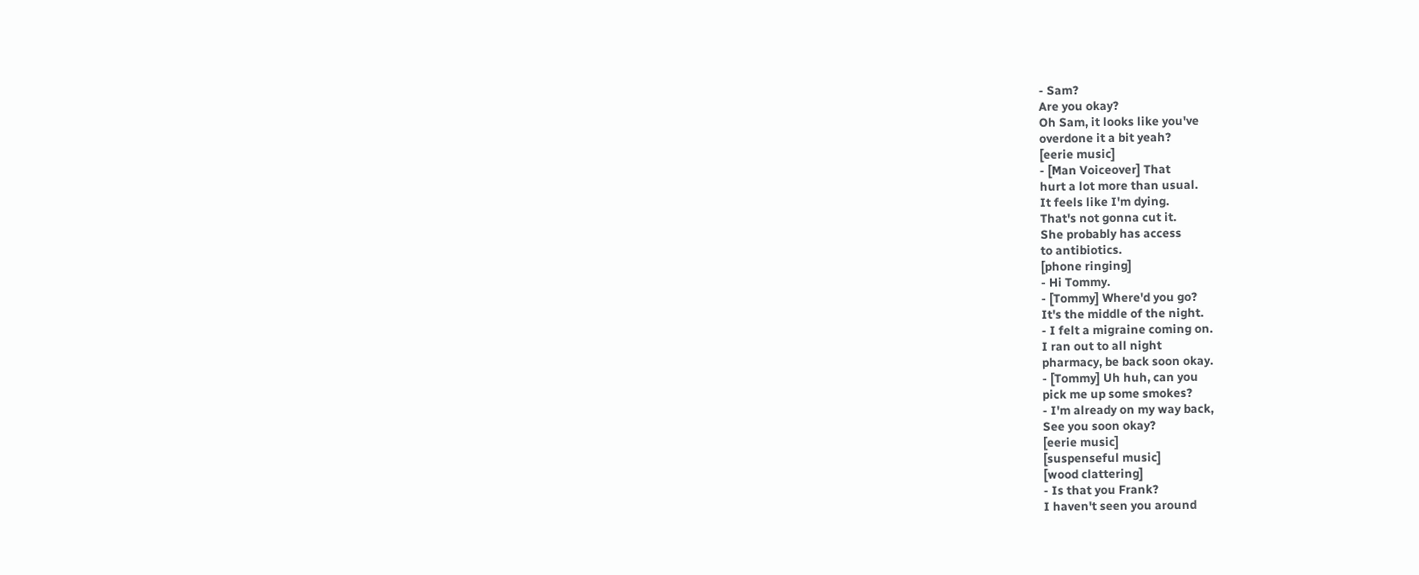- Sam?
Are you okay?
Oh Sam, it looks like you've
overdone it a bit yeah?
[eerie music]
- [Man Voiceover] That
hurt a lot more than usual.
It feels like I'm dying.
That's not gonna cut it.
She probably has access
to antibiotics.
[phone ringing]
- Hi Tommy.
- [Tommy] Where'd you go?
It's the middle of the night.
- I felt a migraine coming on.
I ran out to all night
pharmacy, be back soon okay.
- [Tommy] Uh huh, can you
pick me up some smokes?
- I'm already on my way back,
See you soon okay?
[eerie music]
[suspenseful music]
[wood clattering]
- Is that you Frank?
I haven't seen you around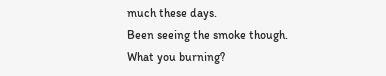much these days.
Been seeing the smoke though.
What you burning?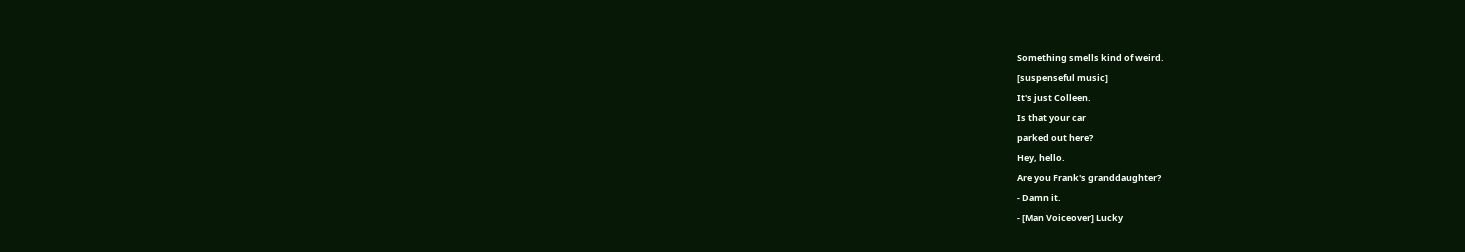Something smells kind of weird.
[suspenseful music]
It's just Colleen.
Is that your car
parked out here?
Hey, hello.
Are you Frank's granddaughter?
- Damn it.
- [Man Voiceover] Lucky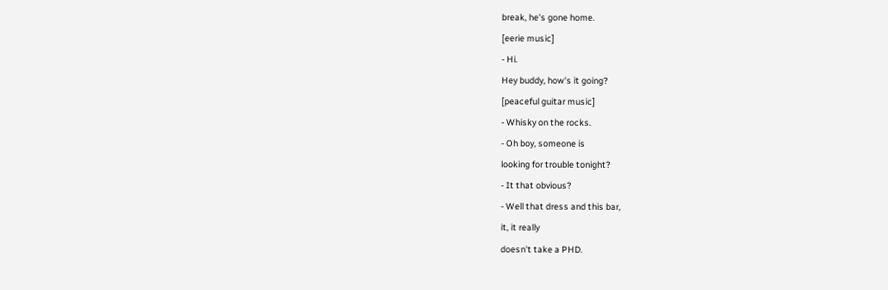break, he's gone home.
[eerie music]
- Hi.
Hey buddy, how's it going?
[peaceful guitar music]
- Whisky on the rocks.
- Oh boy, someone is
looking for trouble tonight?
- It that obvious?
- Well that dress and this bar,
it, it really
doesn't take a PHD.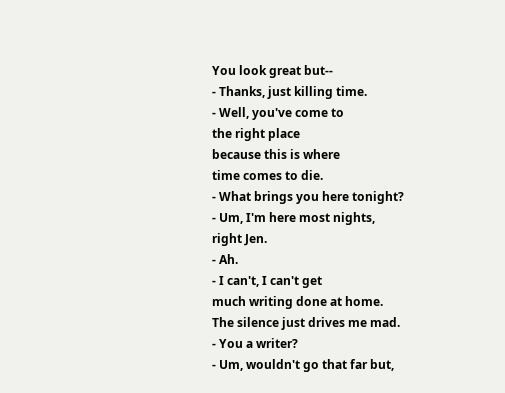You look great but--
- Thanks, just killing time.
- Well, you've come to
the right place
because this is where
time comes to die.
- What brings you here tonight?
- Um, I'm here most nights,
right Jen.
- Ah.
- I can't, I can't get
much writing done at home.
The silence just drives me mad.
- You a writer?
- Um, wouldn't go that far but,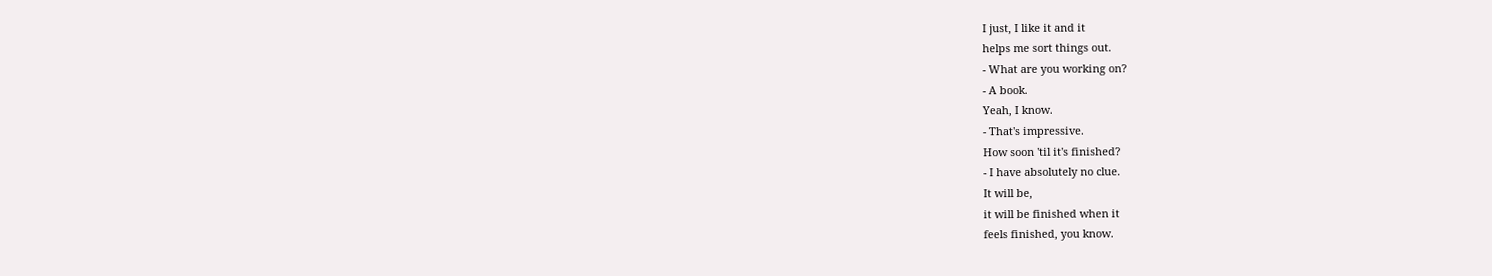I just, I like it and it
helps me sort things out.
- What are you working on?
- A book.
Yeah, I know.
- That's impressive.
How soon 'til it's finished?
- I have absolutely no clue.
It will be,
it will be finished when it
feels finished, you know.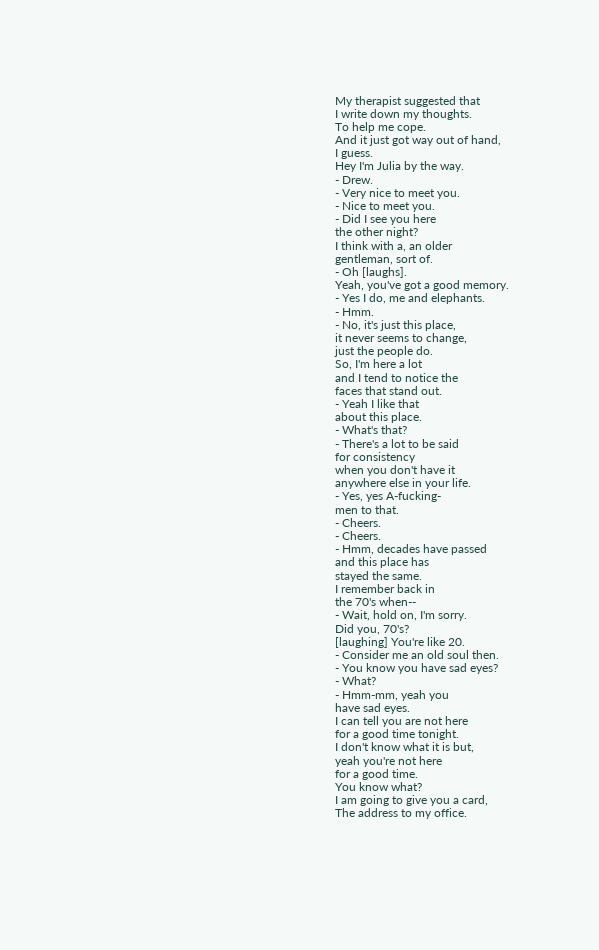My therapist suggested that
I write down my thoughts.
To help me cope.
And it just got way out of hand,
I guess.
Hey I'm Julia by the way.
- Drew.
- Very nice to meet you.
- Nice to meet you.
- Did I see you here
the other night?
I think with a, an older
gentleman, sort of.
- Oh [laughs].
Yeah, you've got a good memory.
- Yes I do, me and elephants.
- Hmm.
- No, it's just this place,
it never seems to change,
just the people do.
So, I'm here a lot
and I tend to notice the
faces that stand out.
- Yeah I like that
about this place.
- What's that?
- There's a lot to be said
for consistency
when you don't have it
anywhere else in your life.
- Yes, yes A-fucking-
men to that.
- Cheers.
- Cheers.
- Hmm, decades have passed
and this place has
stayed the same.
I remember back in
the 70's when--
- Wait, hold on, I'm sorry.
Did you, 70's?
[laughing] You're like 20.
- Consider me an old soul then.
- You know you have sad eyes?
- What?
- Hmm-mm, yeah you
have sad eyes.
I can tell you are not here
for a good time tonight.
I don't know what it is but,
yeah you're not here
for a good time.
You know what?
I am going to give you a card,
The address to my office.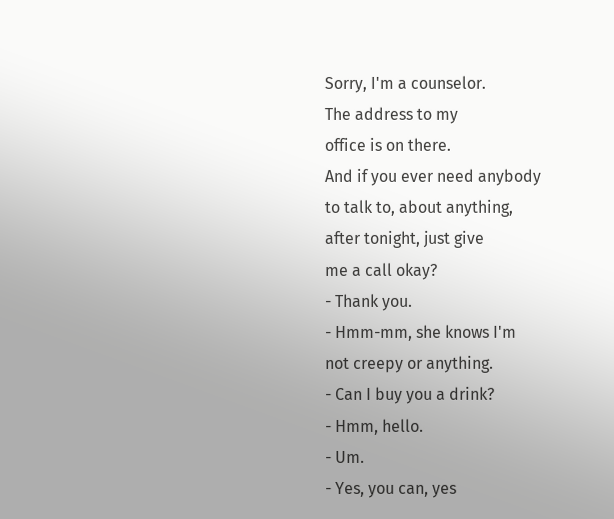Sorry, I'm a counselor.
The address to my
office is on there.
And if you ever need anybody
to talk to, about anything,
after tonight, just give
me a call okay?
- Thank you.
- Hmm-mm, she knows I'm
not creepy or anything.
- Can I buy you a drink?
- Hmm, hello.
- Um.
- Yes, you can, yes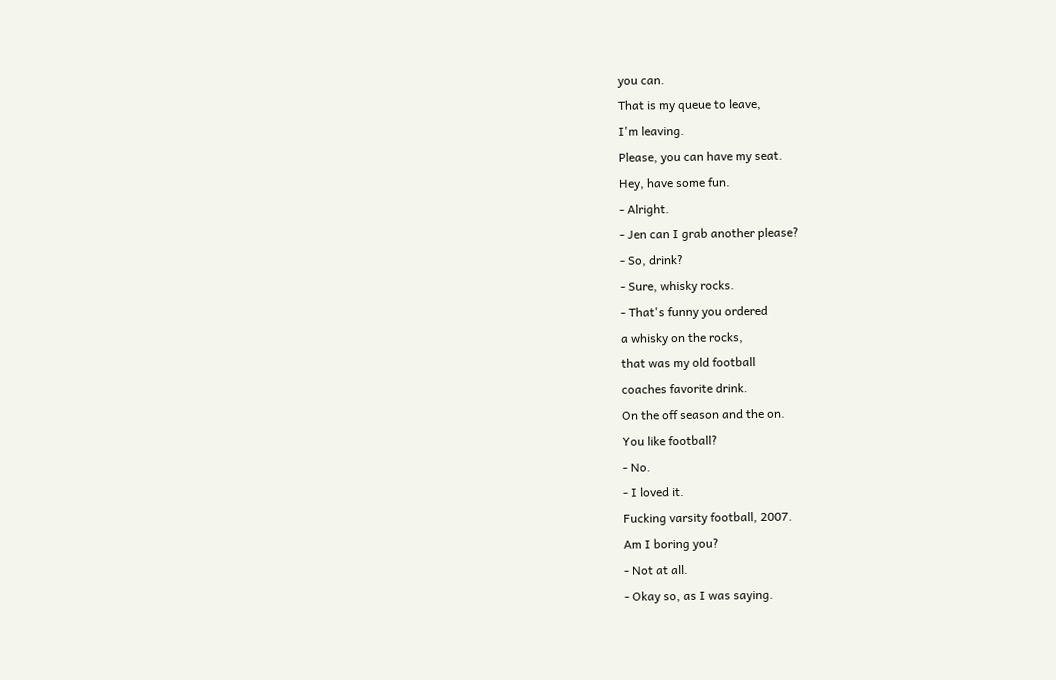you can.
That is my queue to leave,
I'm leaving.
Please, you can have my seat.
Hey, have some fun.
- Alright.
- Jen can I grab another please?
- So, drink?
- Sure, whisky rocks.
- That's funny you ordered
a whisky on the rocks,
that was my old football
coaches favorite drink.
On the off season and the on.
You like football?
- No.
- I loved it.
Fucking varsity football, 2007.
Am I boring you?
- Not at all.
- Okay so, as I was saying.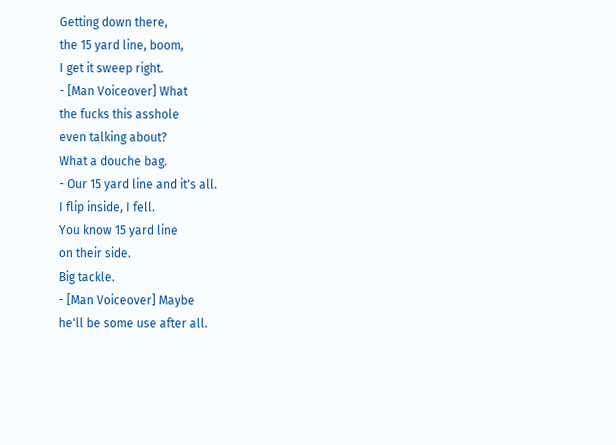Getting down there,
the 15 yard line, boom,
I get it sweep right.
- [Man Voiceover] What
the fucks this asshole
even talking about?
What a douche bag.
- Our 15 yard line and it's all.
I flip inside, I fell.
You know 15 yard line
on their side.
Big tackle.
- [Man Voiceover] Maybe
he'll be some use after all.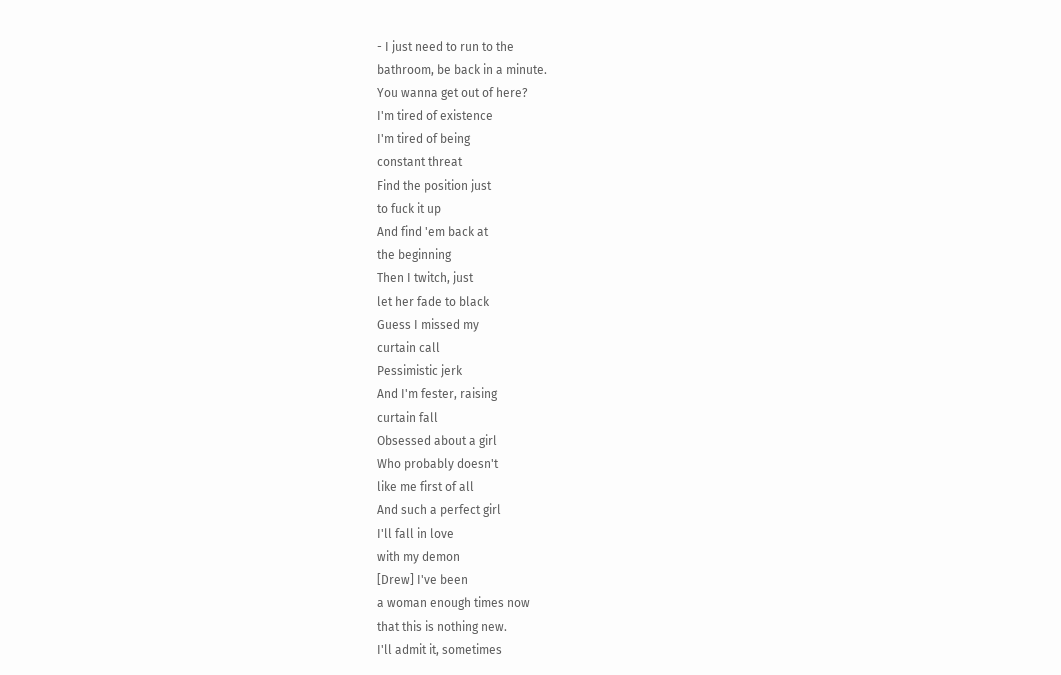- I just need to run to the
bathroom, be back in a minute.
You wanna get out of here?
I'm tired of existence
I'm tired of being
constant threat
Find the position just
to fuck it up
And find 'em back at
the beginning
Then I twitch, just
let her fade to black
Guess I missed my
curtain call
Pessimistic jerk
And I'm fester, raising
curtain fall
Obsessed about a girl
Who probably doesn't
like me first of all
And such a perfect girl
I'll fall in love
with my demon
[Drew] I've been
a woman enough times now
that this is nothing new.
I'll admit it, sometimes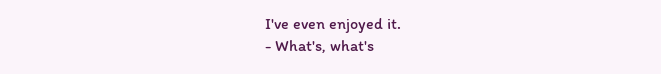I've even enjoyed it.
- What's, what's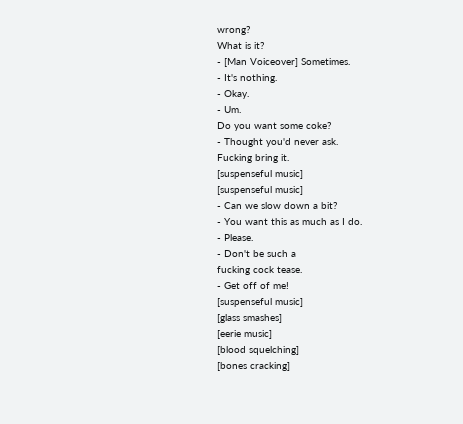wrong?
What is it?
- [Man Voiceover] Sometimes.
- It's nothing.
- Okay.
- Um.
Do you want some coke?
- Thought you'd never ask.
Fucking bring it.
[suspenseful music]
[suspenseful music]
- Can we slow down a bit?
- You want this as much as I do.
- Please.
- Don't be such a
fucking cock tease.
- Get off of me!
[suspenseful music]
[glass smashes]
[eerie music]
[blood squelching]
[bones cracking]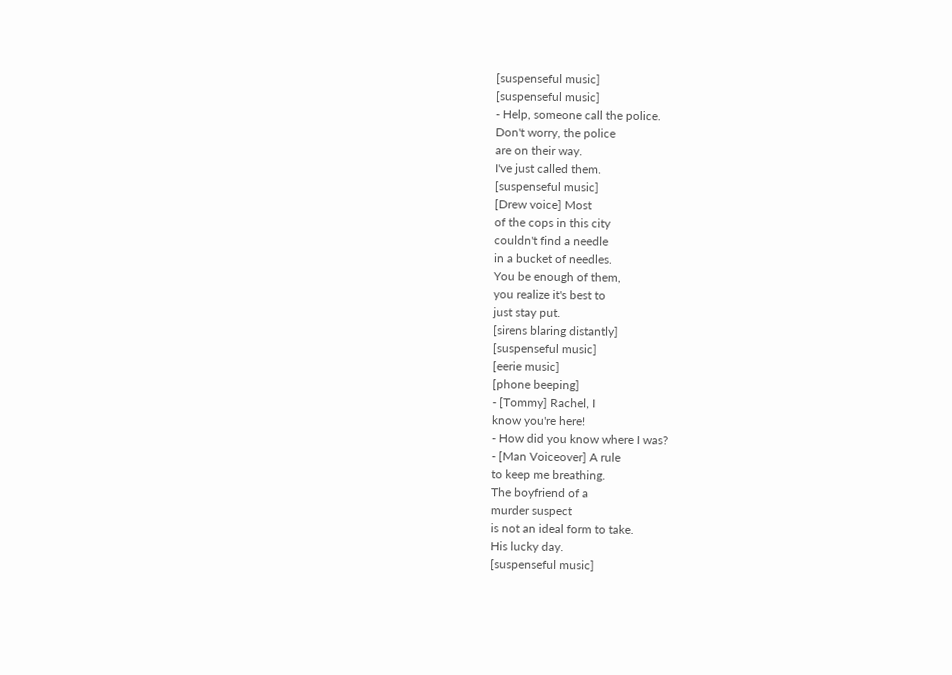[suspenseful music]
[suspenseful music]
- Help, someone call the police.
Don't worry, the police
are on their way.
I've just called them.
[suspenseful music]
[Drew voice] Most
of the cops in this city
couldn't find a needle
in a bucket of needles.
You be enough of them,
you realize it's best to
just stay put.
[sirens blaring distantly]
[suspenseful music]
[eerie music]
[phone beeping]
- [Tommy] Rachel, I
know you're here!
- How did you know where I was?
- [Man Voiceover] A rule
to keep me breathing.
The boyfriend of a
murder suspect
is not an ideal form to take.
His lucky day.
[suspenseful music]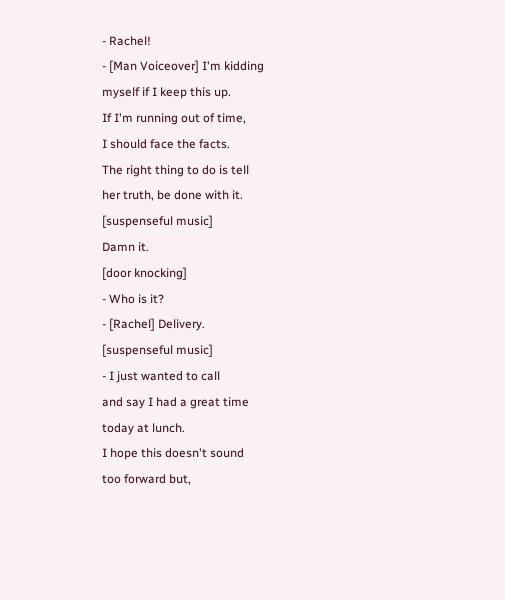- Rachel!
- [Man Voiceover] I'm kidding
myself if I keep this up.
If I'm running out of time,
I should face the facts.
The right thing to do is tell
her truth, be done with it.
[suspenseful music]
Damn it.
[door knocking]
- Who is it?
- [Rachel] Delivery.
[suspenseful music]
- I just wanted to call
and say I had a great time
today at lunch.
I hope this doesn't sound
too forward but,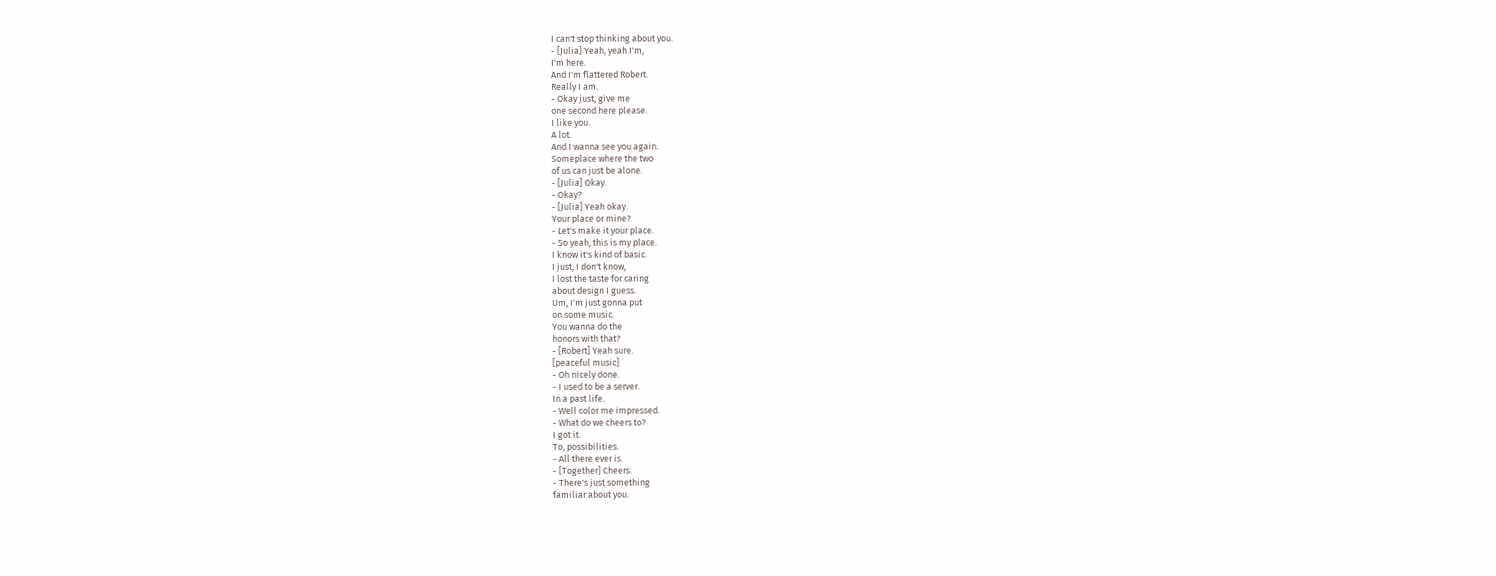I can't stop thinking about you.
- [Julia] Yeah, yeah I'm,
I'm here.
And I'm flattered Robert.
Really I am.
- Okay just, give me
one second here please.
I like you.
A lot.
And I wanna see you again.
Someplace where the two
of us can just be alone.
- [Julia] Okay.
- Okay?
- [Julia] Yeah okay.
Your place or mine?
- Let's make it your place.
- So yeah, this is my place.
I know it's kind of basic.
I just, I don't know,
I lost the taste for caring
about design I guess.
Um, I'm just gonna put
on some music.
You wanna do the
honors with that?
- [Robert] Yeah sure.
[peaceful music]
- Oh nicely done.
- I used to be a server.
In a past life.
- Well color me impressed.
- What do we cheers to?
I got it.
To, possibilities.
- All there ever is.
- [Together] Cheers.
- There's just something
familiar about you.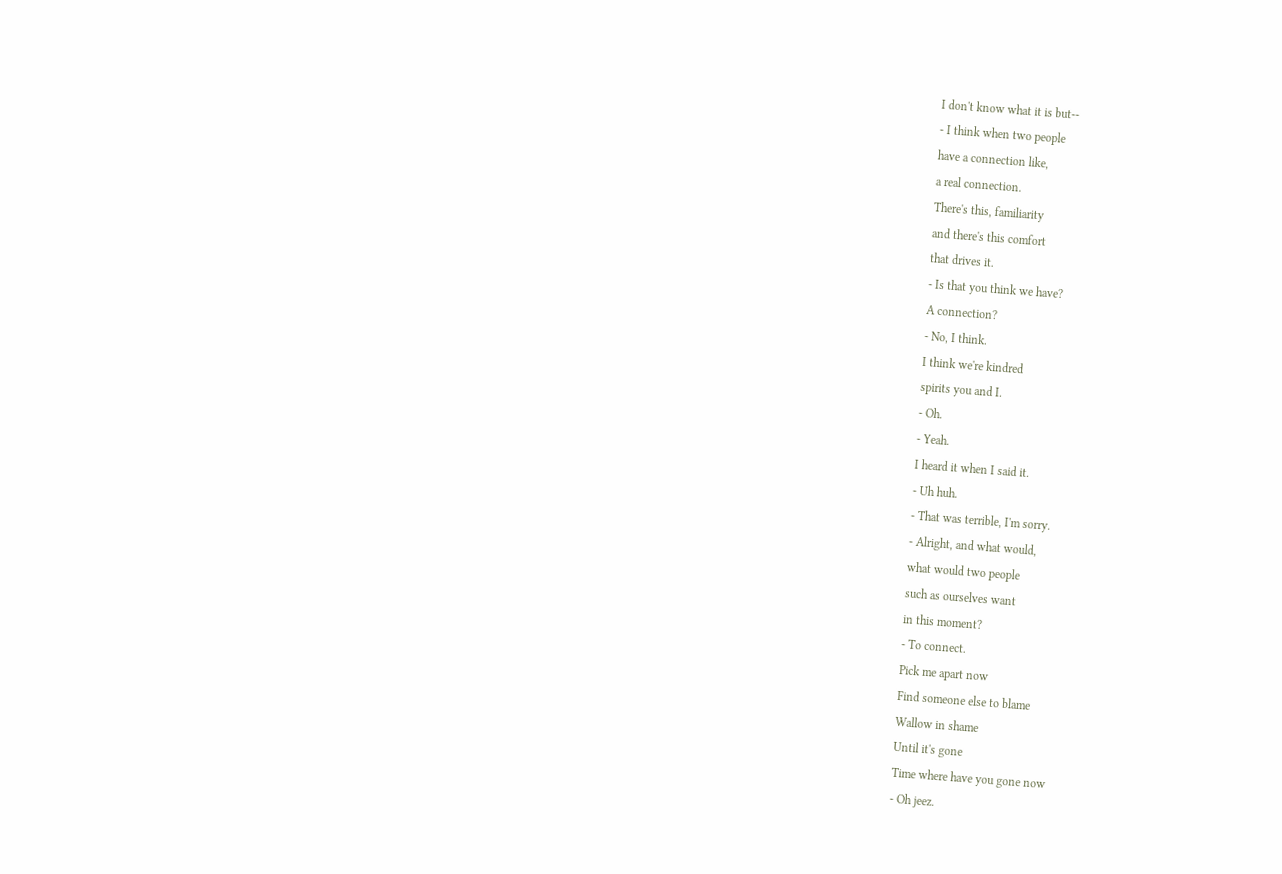I don't know what it is but--
- I think when two people
have a connection like,
a real connection.
There's this, familiarity
and there's this comfort
that drives it.
- Is that you think we have?
A connection?
- No, I think.
I think we're kindred
spirits you and I.
- Oh.
- Yeah.
I heard it when I said it.
- Uh huh.
- That was terrible, I'm sorry.
- Alright, and what would,
what would two people
such as ourselves want
in this moment?
- To connect.
Pick me apart now
Find someone else to blame
Wallow in shame
Until it's gone
Time where have you gone now
- Oh jeez.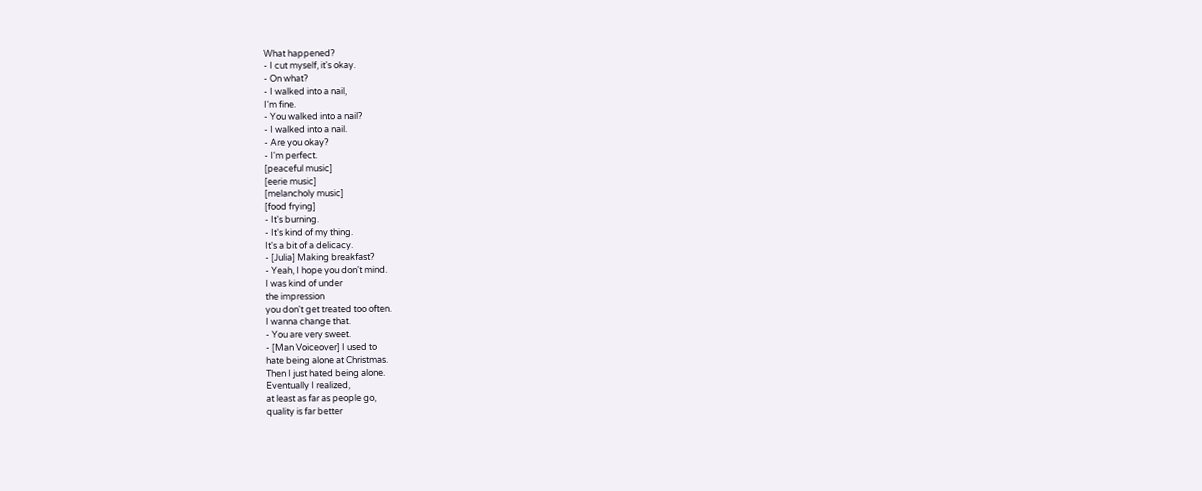What happened?
- I cut myself, it's okay.
- On what?
- I walked into a nail,
I'm fine.
- You walked into a nail?
- I walked into a nail.
- Are you okay?
- I'm perfect.
[peaceful music]
[eerie music]
[melancholy music]
[food frying]
- It's burning.
- It's kind of my thing.
It's a bit of a delicacy.
- [Julia] Making breakfast?
- Yeah, I hope you don't mind.
I was kind of under
the impression
you don't get treated too often.
I wanna change that.
- You are very sweet.
- [Man Voiceover] I used to
hate being alone at Christmas.
Then I just hated being alone.
Eventually I realized,
at least as far as people go,
quality is far better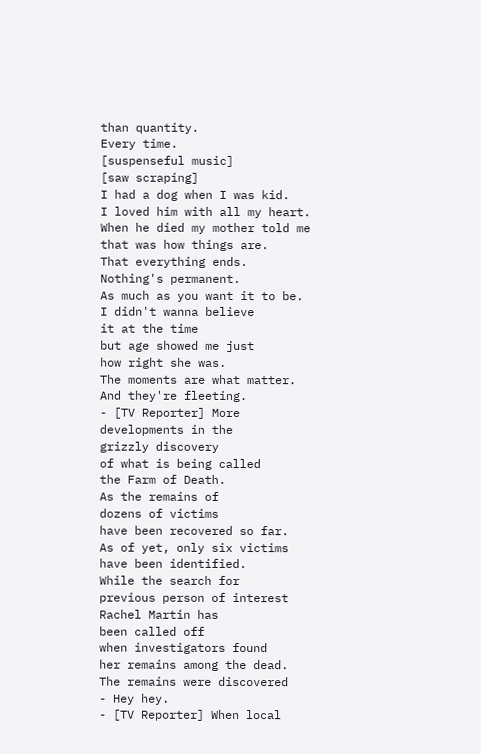than quantity.
Every time.
[suspenseful music]
[saw scraping]
I had a dog when I was kid.
I loved him with all my heart.
When he died my mother told me
that was how things are.
That everything ends.
Nothing's permanent.
As much as you want it to be.
I didn't wanna believe
it at the time
but age showed me just
how right she was.
The moments are what matter.
And they're fleeting.
- [TV Reporter] More
developments in the
grizzly discovery
of what is being called
the Farm of Death.
As the remains of
dozens of victims
have been recovered so far.
As of yet, only six victims
have been identified.
While the search for
previous person of interest
Rachel Martin has
been called off
when investigators found
her remains among the dead.
The remains were discovered
- Hey hey.
- [TV Reporter] When local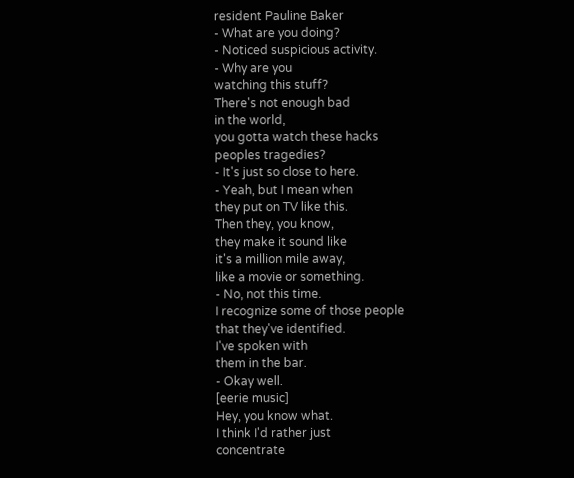resident Pauline Baker
- What are you doing?
- Noticed suspicious activity.
- Why are you
watching this stuff?
There's not enough bad
in the world,
you gotta watch these hacks
peoples tragedies?
- It's just so close to here.
- Yeah, but I mean when
they put on TV like this.
Then they, you know,
they make it sound like
it's a million mile away,
like a movie or something.
- No, not this time.
I recognize some of those people
that they've identified.
I've spoken with
them in the bar.
- Okay well.
[eerie music]
Hey, you know what.
I think I'd rather just
concentrate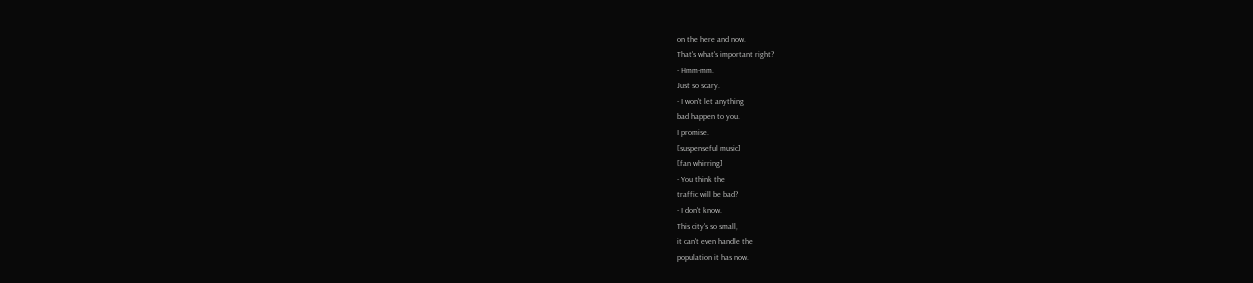on the here and now.
That's what's important right?
- Hmm-mm.
Just so scary.
- I won't let anything
bad happen to you.
I promise.
[suspenseful music]
[fan whirring]
- You think the
traffic will be bad?
- I don't know.
This city's so small,
it can't even handle the
population it has now.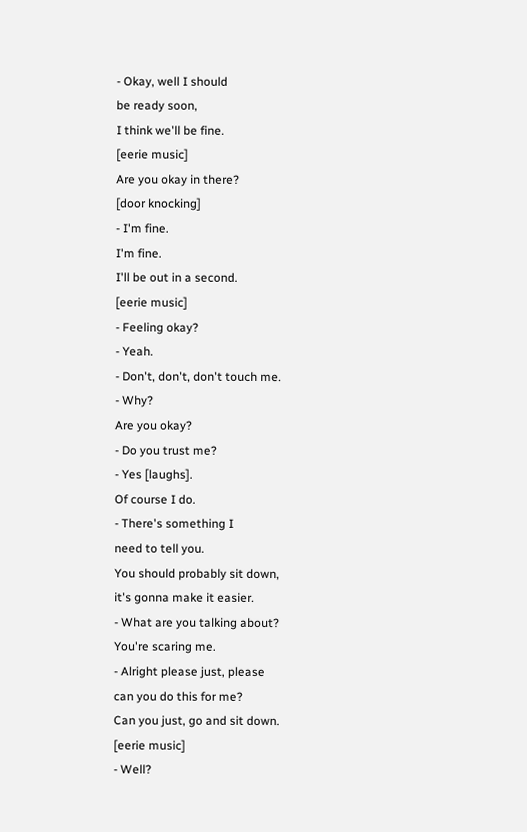- Okay, well I should
be ready soon,
I think we'll be fine.
[eerie music]
Are you okay in there?
[door knocking]
- I'm fine.
I'm fine.
I'll be out in a second.
[eerie music]
- Feeling okay?
- Yeah.
- Don't, don't, don't touch me.
- Why?
Are you okay?
- Do you trust me?
- Yes [laughs].
Of course I do.
- There's something I
need to tell you.
You should probably sit down,
it's gonna make it easier.
- What are you talking about?
You're scaring me.
- Alright please just, please
can you do this for me?
Can you just, go and sit down.
[eerie music]
- Well?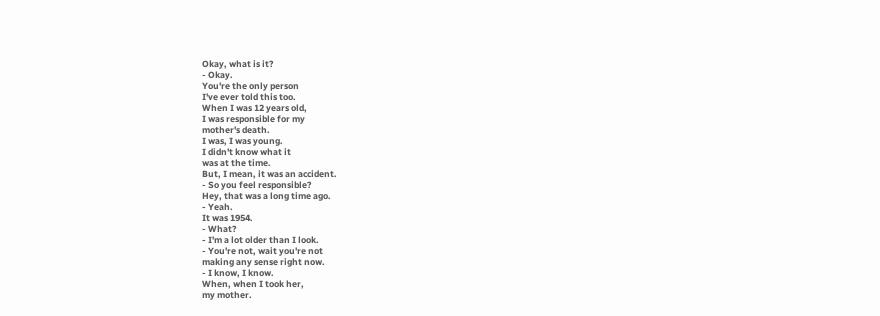Okay, what is it?
- Okay.
You're the only person
I've ever told this too.
When I was 12 years old,
I was responsible for my
mother's death.
I was, I was young.
I didn't know what it
was at the time.
But, I mean, it was an accident.
- So you feel responsible?
Hey, that was a long time ago.
- Yeah.
It was 1954.
- What?
- I'm a lot older than I look.
- You're not, wait you're not
making any sense right now.
- I know, I know.
When, when I took her,
my mother.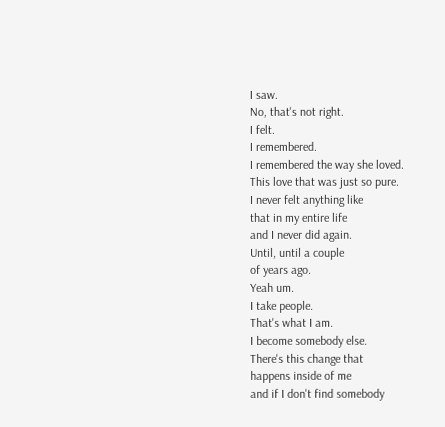I saw.
No, that's not right.
I felt.
I remembered.
I remembered the way she loved.
This love that was just so pure.
I never felt anything like
that in my entire life
and I never did again.
Until, until a couple
of years ago.
Yeah um.
I take people.
That's what I am.
I become somebody else.
There's this change that
happens inside of me
and if I don't find somebody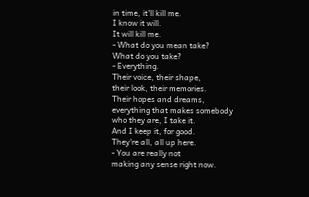in time, it'll kill me.
I know it will.
It will kill me.
- What do you mean take?
What do you take?
- Everything.
Their voice, their shape,
their look, their memories.
Their hopes and dreams,
everything that makes somebody
who they are, I take it.
And I keep it, for good.
They're all, all up here.
- You are really not
making any sense right now.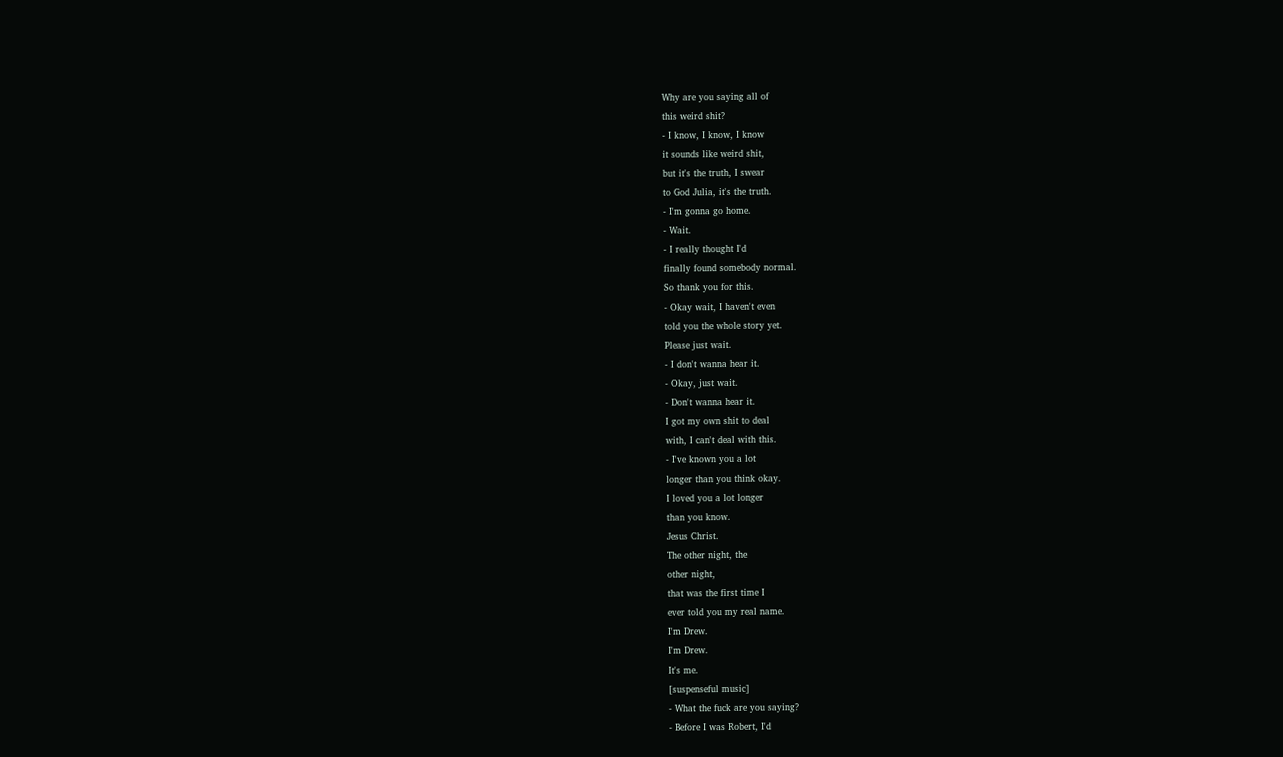Why are you saying all of
this weird shit?
- I know, I know, I know
it sounds like weird shit,
but it's the truth, I swear
to God Julia, it's the truth.
- I'm gonna go home.
- Wait.
- I really thought I'd
finally found somebody normal.
So thank you for this.
- Okay wait, I haven't even
told you the whole story yet.
Please just wait.
- I don't wanna hear it.
- Okay, just wait.
- Don't wanna hear it.
I got my own shit to deal
with, I can't deal with this.
- I've known you a lot
longer than you think okay.
I loved you a lot longer
than you know.
Jesus Christ.
The other night, the
other night,
that was the first time I
ever told you my real name.
I'm Drew.
I'm Drew.
It's me.
[suspenseful music]
- What the fuck are you saying?
- Before I was Robert, I'd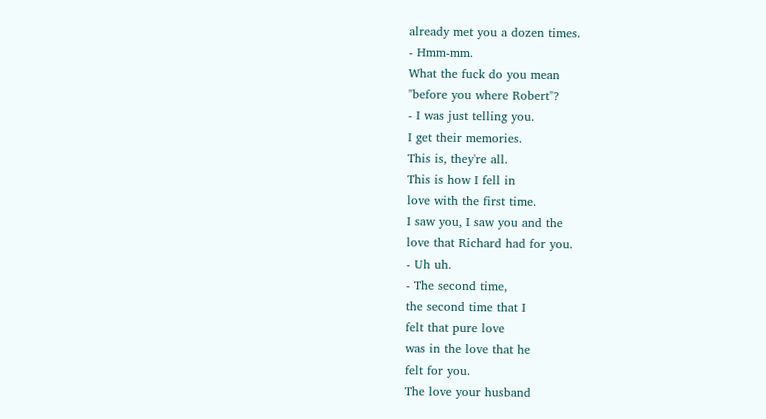already met you a dozen times.
- Hmm-mm.
What the fuck do you mean
"before you where Robert"?
- I was just telling you.
I get their memories.
This is, they're all.
This is how I fell in
love with the first time.
I saw you, I saw you and the
love that Richard had for you.
- Uh uh.
- The second time,
the second time that I
felt that pure love
was in the love that he
felt for you.
The love your husband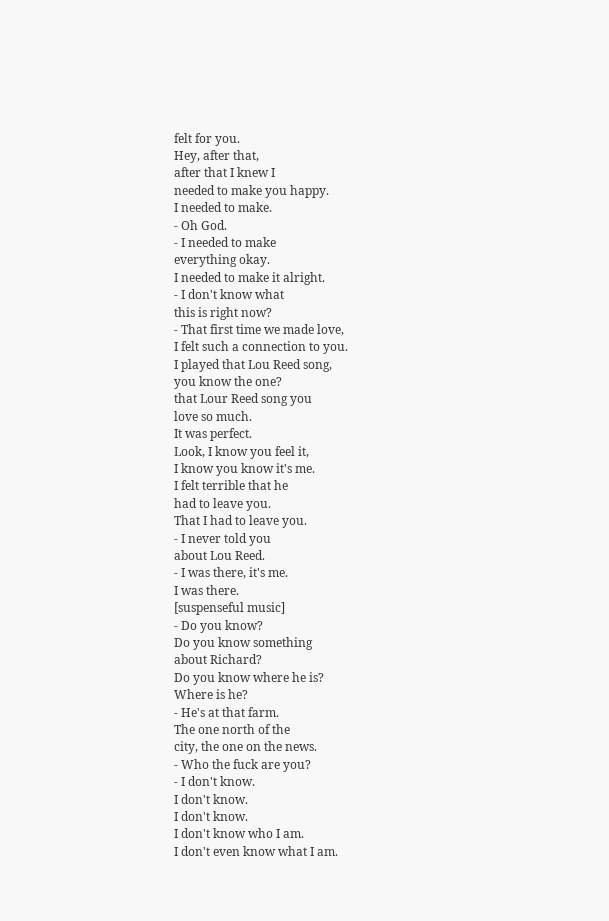felt for you.
Hey, after that,
after that I knew I
needed to make you happy.
I needed to make.
- Oh God.
- I needed to make
everything okay.
I needed to make it alright.
- I don't know what
this is right now?
- That first time we made love,
I felt such a connection to you.
I played that Lou Reed song,
you know the one?
that Lour Reed song you
love so much.
It was perfect.
Look, I know you feel it,
I know you know it's me.
I felt terrible that he
had to leave you.
That I had to leave you.
- I never told you
about Lou Reed.
- I was there, it's me.
I was there.
[suspenseful music]
- Do you know?
Do you know something
about Richard?
Do you know where he is?
Where is he?
- He's at that farm.
The one north of the
city, the one on the news.
- Who the fuck are you?
- I don't know.
I don't know.
I don't know.
I don't know who I am.
I don't even know what I am.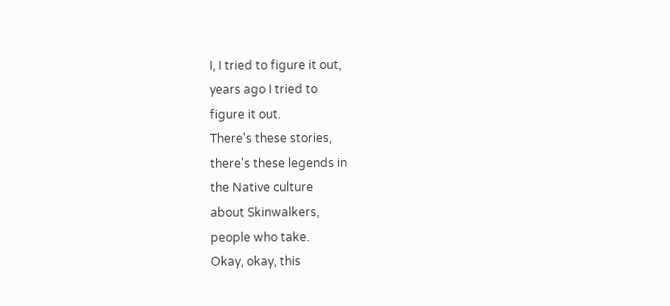I, I tried to figure it out,
years ago I tried to
figure it out.
There's these stories,
there's these legends in
the Native culture
about Skinwalkers,
people who take.
Okay, okay, this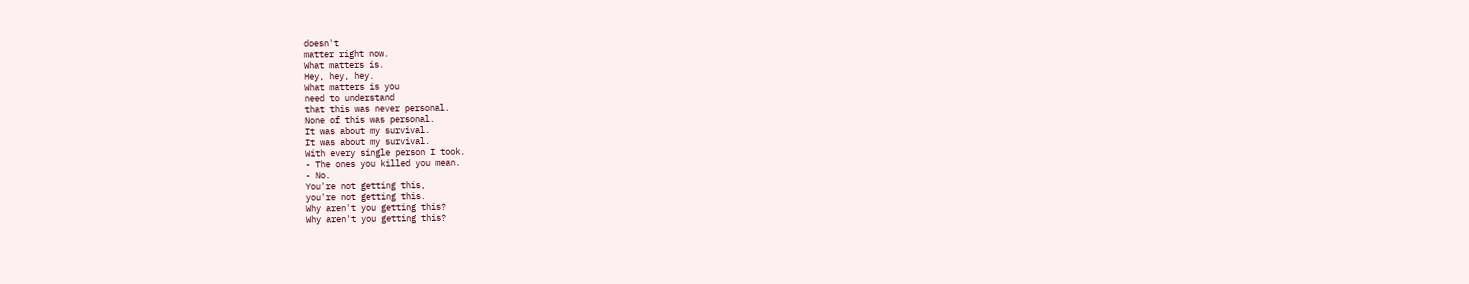doesn't
matter right now.
What matters is.
Hey, hey, hey.
What matters is you
need to understand
that this was never personal.
None of this was personal.
It was about my survival.
It was about my survival.
With every single person I took.
- The ones you killed you mean.
- No.
You're not getting this,
you're not getting this.
Why aren't you getting this?
Why aren't you getting this?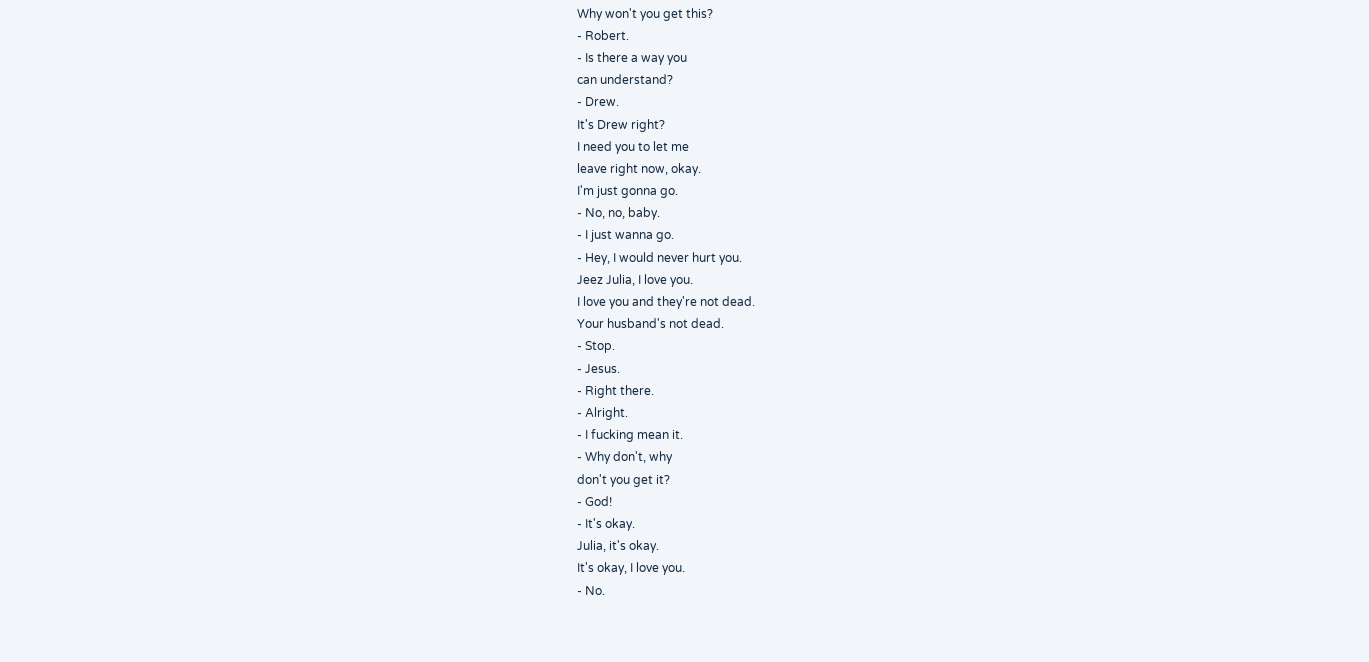Why won't you get this?
- Robert.
- Is there a way you
can understand?
- Drew.
It's Drew right?
I need you to let me
leave right now, okay.
I'm just gonna go.
- No, no, baby.
- I just wanna go.
- Hey, I would never hurt you.
Jeez Julia, I love you.
I love you and they're not dead.
Your husband's not dead.
- Stop.
- Jesus.
- Right there.
- Alright.
- I fucking mean it.
- Why don't, why
don't you get it?
- God!
- It's okay.
Julia, it's okay.
It's okay, I love you.
- No.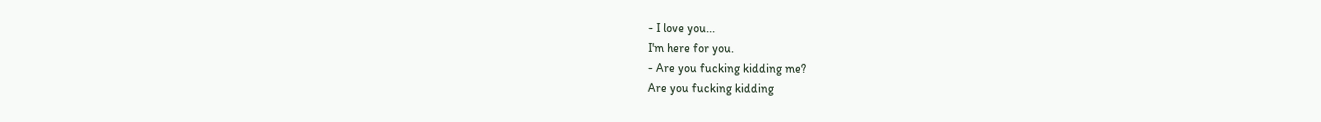- I love you...
I'm here for you.
- Are you fucking kidding me?
Are you fucking kidding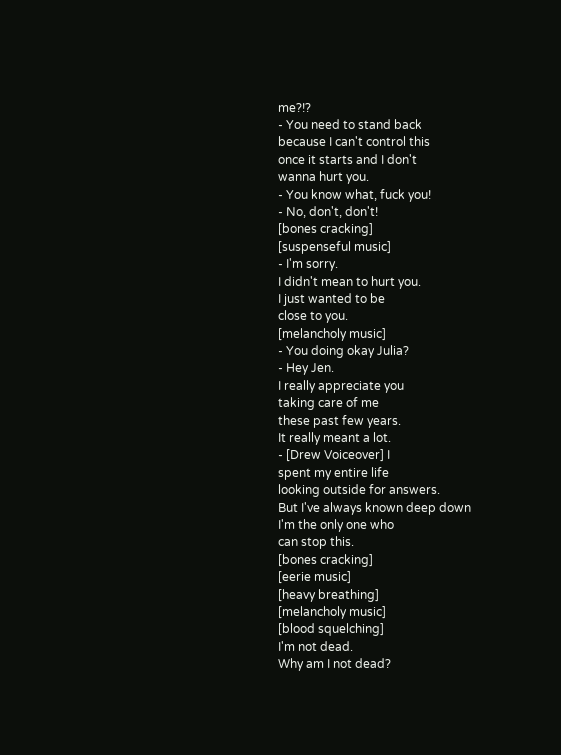me?!?
- You need to stand back
because I can't control this
once it starts and I don't
wanna hurt you.
- You know what, fuck you!
- No, don't, don't!
[bones cracking]
[suspenseful music]
- I'm sorry.
I didn't mean to hurt you.
I just wanted to be
close to you.
[melancholy music]
- You doing okay Julia?
- Hey Jen.
I really appreciate you
taking care of me
these past few years.
It really meant a lot.
- [Drew Voiceover] I
spent my entire life
looking outside for answers.
But I've always known deep down
I'm the only one who
can stop this.
[bones cracking]
[eerie music]
[heavy breathing]
[melancholy music]
[blood squelching]
I'm not dead.
Why am I not dead?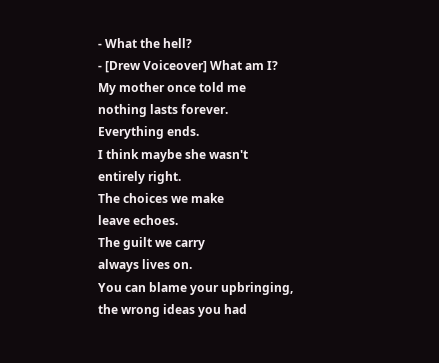- What the hell?
- [Drew Voiceover] What am I?
My mother once told me
nothing lasts forever.
Everything ends.
I think maybe she wasn't
entirely right.
The choices we make
leave echoes.
The guilt we carry
always lives on.
You can blame your upbringing,
the wrong ideas you had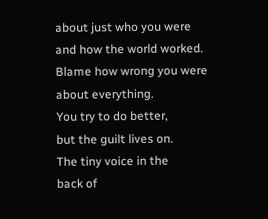about just who you were
and how the world worked.
Blame how wrong you were
about everything.
You try to do better,
but the guilt lives on.
The tiny voice in the
back of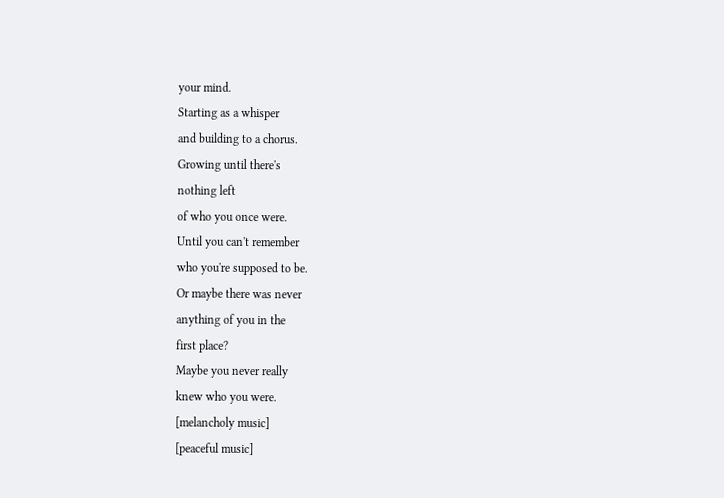your mind.
Starting as a whisper
and building to a chorus.
Growing until there's
nothing left
of who you once were.
Until you can't remember
who you're supposed to be.
Or maybe there was never
anything of you in the
first place?
Maybe you never really
knew who you were.
[melancholy music]
[peaceful music]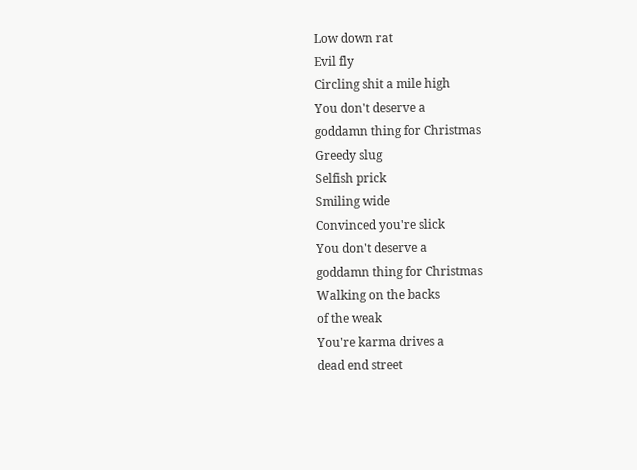Low down rat
Evil fly
Circling shit a mile high
You don't deserve a
goddamn thing for Christmas
Greedy slug
Selfish prick
Smiling wide
Convinced you're slick
You don't deserve a
goddamn thing for Christmas
Walking on the backs
of the weak
You're karma drives a
dead end street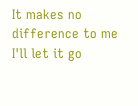It makes no difference to me
I'll let it go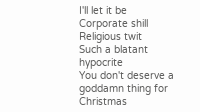I'll let it be
Corporate shill
Religious twit
Such a blatant hypocrite
You don't deserve a
goddamn thing for Christmas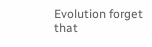Evolution forget that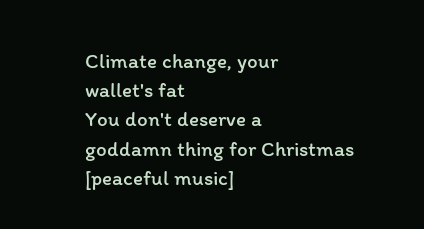Climate change, your
wallet's fat
You don't deserve a
goddamn thing for Christmas
[peaceful music]